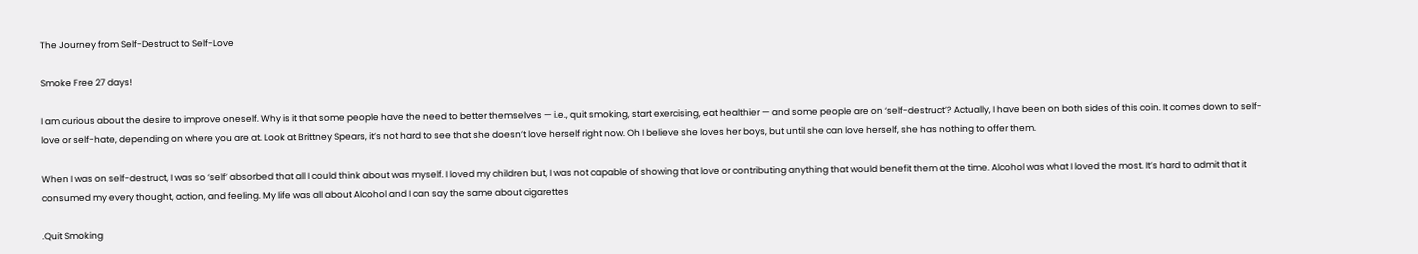The Journey from Self-Destruct to Self-Love

Smoke Free 27 days!

I am curious about the desire to improve oneself. Why is it that some people have the need to better themselves — i.e., quit smoking, start exercising, eat healthier — and some people are on ‘self-destruct’? Actually, I have been on both sides of this coin. It comes down to self-love or self-hate, depending on where you are at. Look at Brittney Spears, it’s not hard to see that she doesn’t love herself right now. Oh I believe she loves her boys, but until she can love herself, she has nothing to offer them.

When I was on self-destruct, I was so ‘self’ absorbed that all I could think about was myself. I loved my children but, I was not capable of showing that love or contributing anything that would benefit them at the time. Alcohol was what I loved the most. It’s hard to admit that it consumed my every thought, action, and feeling. My life was all about Alcohol and I can say the same about cigarettes

.Quit Smoking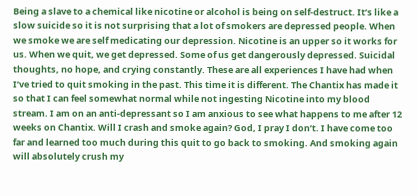Being a slave to a chemical like nicotine or alcohol is being on self-destruct. It’s like a slow suicide so it is not surprising that a lot of smokers are depressed people. When we smoke we are self medicating our depression. Nicotine is an upper so it works for us. When we quit, we get depressed. Some of us get dangerously depressed. Suicidal thoughts, no hope, and crying constantly. These are all experiences I have had when I’ve tried to quit smoking in the past. This time it is different. The Chantix has made it so that I can feel somewhat normal while not ingesting Nicotine into my blood stream. I am on an anti-depressant so I am anxious to see what happens to me after 12 weeks on Chantix. Will I crash and smoke again? God, I pray I don’t. I have come too far and learned too much during this quit to go back to smoking. And smoking again will absolutely crush my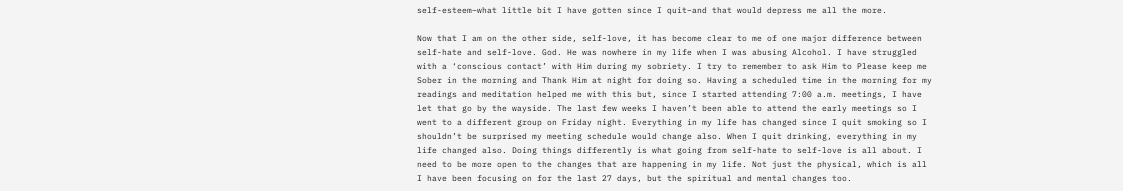self-esteem–what little bit I have gotten since I quit–and that would depress me all the more.

Now that I am on the other side, self-love, it has become clear to me of one major difference between self-hate and self-love. God. He was nowhere in my life when I was abusing Alcohol. I have struggled with a ‘conscious contact’ with Him during my sobriety. I try to remember to ask Him to Please keep me Sober in the morning and Thank Him at night for doing so. Having a scheduled time in the morning for my readings and meditation helped me with this but, since I started attending 7:00 a.m. meetings, I have let that go by the wayside. The last few weeks I haven’t been able to attend the early meetings so I went to a different group on Friday night. Everything in my life has changed since I quit smoking so I shouldn’t be surprised my meeting schedule would change also. When I quit drinking, everything in my life changed also. Doing things differently is what going from self-hate to self-love is all about. I need to be more open to the changes that are happening in my life. Not just the physical, which is all I have been focusing on for the last 27 days, but the spiritual and mental changes too.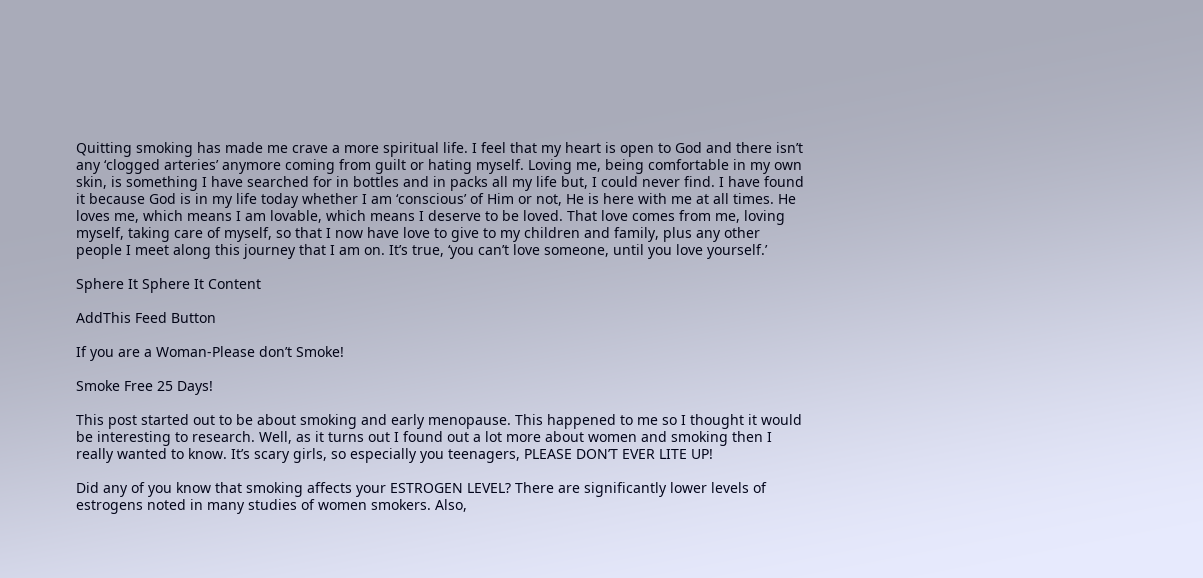Quitting smoking has made me crave a more spiritual life. I feel that my heart is open to God and there isn’t any ‘clogged arteries’ anymore coming from guilt or hating myself. Loving me, being comfortable in my own skin, is something I have searched for in bottles and in packs all my life but, I could never find. I have found it because God is in my life today whether I am ‘conscious’ of Him or not, He is here with me at all times. He loves me, which means I am lovable, which means I deserve to be loved. That love comes from me, loving myself, taking care of myself, so that I now have love to give to my children and family, plus any other people I meet along this journey that I am on. It’s true, ‘you can’t love someone, until you love yourself.’

Sphere It Sphere It Content

AddThis Feed Button

If you are a Woman-Please don’t Smoke!

Smoke Free 25 Days!

This post started out to be about smoking and early menopause. This happened to me so I thought it would be interesting to research. Well, as it turns out I found out a lot more about women and smoking then I really wanted to know. It’s scary girls, so especially you teenagers, PLEASE DON’T EVER LITE UP!

Did any of you know that smoking affects your ESTROGEN LEVEL? There are significantly lower levels of estrogens noted in many studies of women smokers. Also,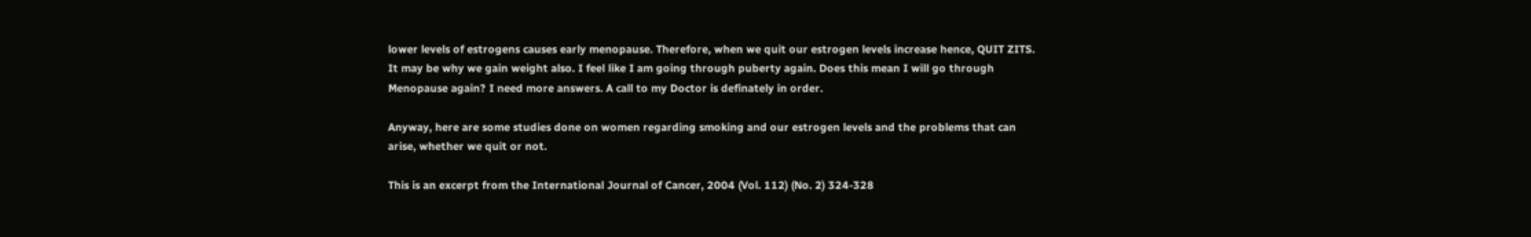lower levels of estrogens causes early menopause. Therefore, when we quit our estrogen levels increase hence, QUIT ZITS. It may be why we gain weight also. I feel like I am going through puberty again. Does this mean I will go through Menopause again? I need more answers. A call to my Doctor is definately in order.

Anyway, here are some studies done on women regarding smoking and our estrogen levels and the problems that can arise, whether we quit or not.

This is an excerpt from the International Journal of Cancer, 2004 (Vol. 112) (No. 2) 324-328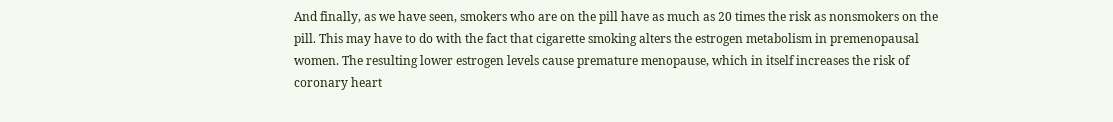And finally, as we have seen, smokers who are on the pill have as much as 20 times the risk as nonsmokers on the pill. This may have to do with the fact that cigarette smoking alters the estrogen metabolism in premenopausal women. The resulting lower estrogen levels cause premature menopause, which in itself increases the risk of coronary heart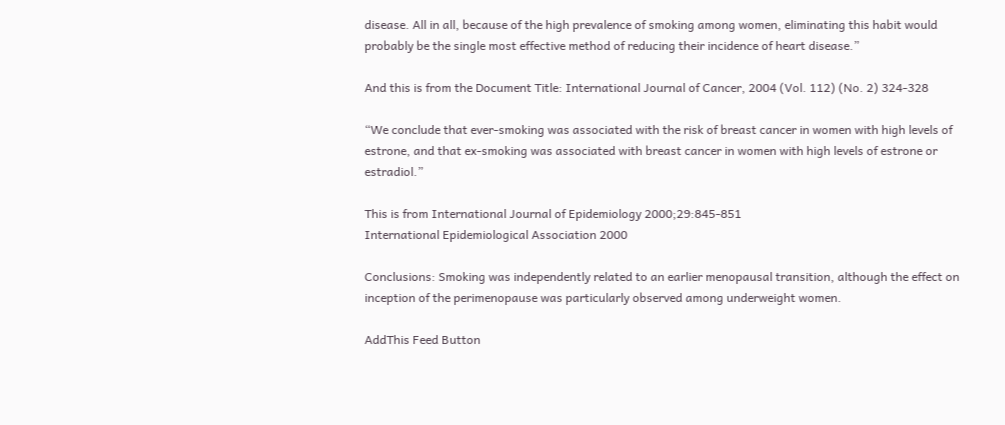disease. All in all, because of the high prevalence of smoking among women, eliminating this habit would probably be the single most effective method of reducing their incidence of heart disease.”

And this is from the Document Title: International Journal of Cancer, 2004 (Vol. 112) (No. 2) 324-328

“We conclude that ever-smoking was associated with the risk of breast cancer in women with high levels of estrone, and that ex-smoking was associated with breast cancer in women with high levels of estrone or estradiol.”

This is from International Journal of Epidemiology 2000;29:845-851
International Epidemiological Association 2000

Conclusions: Smoking was independently related to an earlier menopausal transition, although the effect on inception of the perimenopause was particularly observed among underweight women.

AddThis Feed Button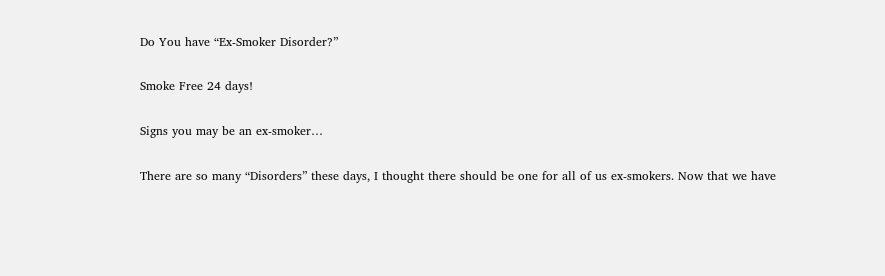Do You have “Ex-Smoker Disorder?”

Smoke Free 24 days!

Signs you may be an ex-smoker…

There are so many “Disorders” these days, I thought there should be one for all of us ex-smokers. Now that we have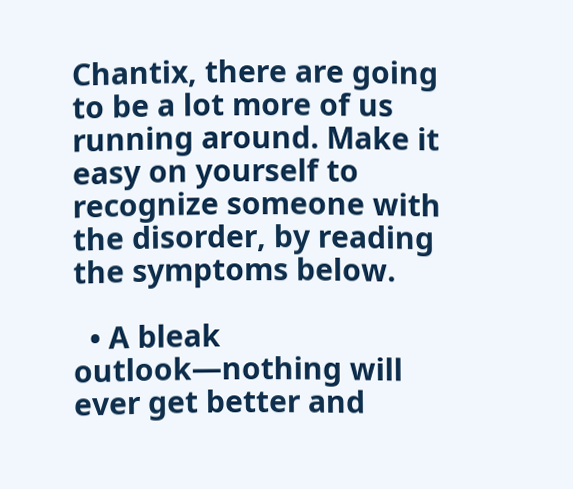Chantix, there are going to be a lot more of us running around. Make it easy on yourself to recognize someone with the disorder, by reading the symptoms below.

  • A bleak outlook—nothing will ever get better and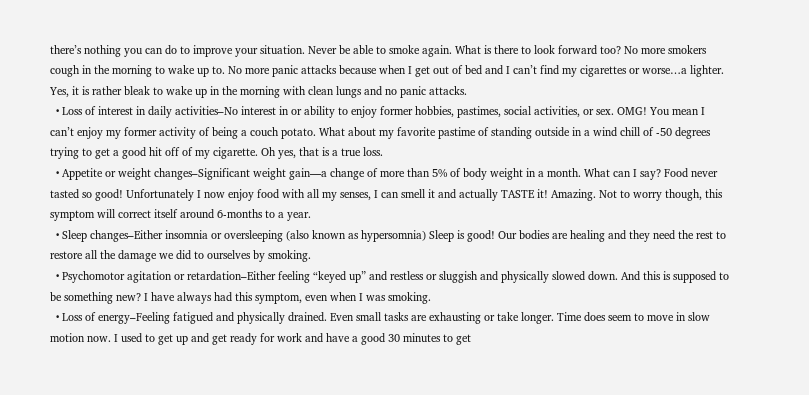there’s nothing you can do to improve your situation. Never be able to smoke again. What is there to look forward too? No more smokers cough in the morning to wake up to. No more panic attacks because when I get out of bed and I can’t find my cigarettes or worse…a lighter. Yes, it is rather bleak to wake up in the morning with clean lungs and no panic attacks.
  • Loss of interest in daily activities–No interest in or ability to enjoy former hobbies, pastimes, social activities, or sex. OMG! You mean I can’t enjoy my former activity of being a couch potato. What about my favorite pastime of standing outside in a wind chill of -50 degrees trying to get a good hit off of my cigarette. Oh yes, that is a true loss.
  • Appetite or weight changes–Significant weight gain—a change of more than 5% of body weight in a month. What can I say? Food never tasted so good! Unfortunately I now enjoy food with all my senses, I can smell it and actually TASTE it! Amazing. Not to worry though, this symptom will correct itself around 6-months to a year.
  • Sleep changes–Either insomnia or oversleeping (also known as hypersomnia) Sleep is good! Our bodies are healing and they need the rest to restore all the damage we did to ourselves by smoking.
  • Psychomotor agitation or retardation–Either feeling “keyed up” and restless or sluggish and physically slowed down. And this is supposed to be something new? I have always had this symptom, even when I was smoking.
  • Loss of energy–Feeling fatigued and physically drained. Even small tasks are exhausting or take longer. Time does seem to move in slow motion now. I used to get up and get ready for work and have a good 30 minutes to get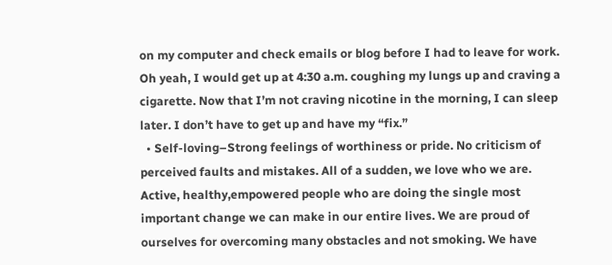on my computer and check emails or blog before I had to leave for work. Oh yeah, I would get up at 4:30 a.m. coughing my lungs up and craving a cigarette. Now that I’m not craving nicotine in the morning, I can sleep later. I don’t have to get up and have my “fix.”
  • Self-loving–Strong feelings of worthiness or pride. No criticism of perceived faults and mistakes. All of a sudden, we love who we are. Active, healthy,empowered people who are doing the single most important change we can make in our entire lives. We are proud of ourselves for overcoming many obstacles and not smoking. We have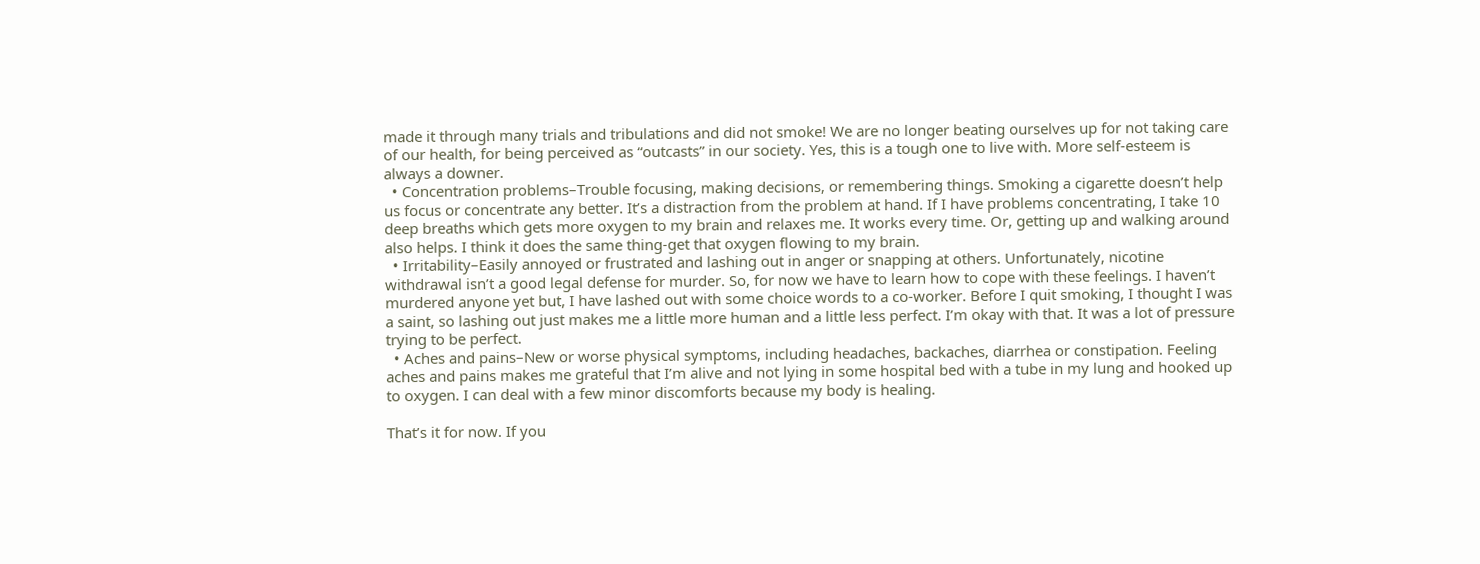made it through many trials and tribulations and did not smoke! We are no longer beating ourselves up for not taking care of our health, for being perceived as “outcasts” in our society. Yes, this is a tough one to live with. More self-esteem is always a downer.
  • Concentration problems–Trouble focusing, making decisions, or remembering things. Smoking a cigarette doesn’t help us focus or concentrate any better. It’s a distraction from the problem at hand. If I have problems concentrating, I take 10 deep breaths which gets more oxygen to my brain and relaxes me. It works every time. Or, getting up and walking around also helps. I think it does the same thing-get that oxygen flowing to my brain.
  • Irritability–Easily annoyed or frustrated and lashing out in anger or snapping at others. Unfortunately, nicotine withdrawal isn’t a good legal defense for murder. So, for now we have to learn how to cope with these feelings. I haven’t murdered anyone yet but, I have lashed out with some choice words to a co-worker. Before I quit smoking, I thought I was a saint, so lashing out just makes me a little more human and a little less perfect. I’m okay with that. It was a lot of pressure trying to be perfect.
  • Aches and pains–New or worse physical symptoms, including headaches, backaches, diarrhea or constipation. Feeling aches and pains makes me grateful that I’m alive and not lying in some hospital bed with a tube in my lung and hooked up to oxygen. I can deal with a few minor discomforts because my body is healing.

That’s it for now. If you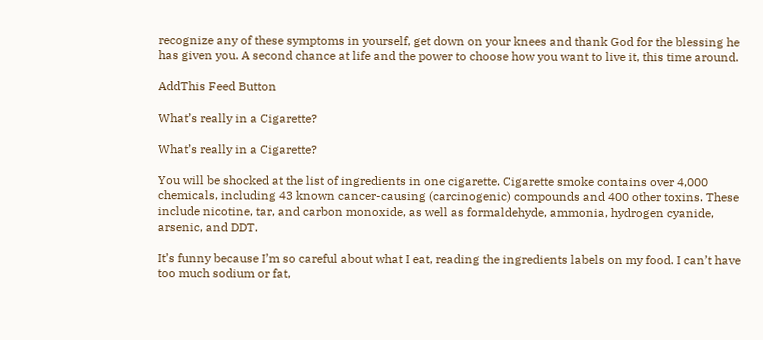recognize any of these symptoms in yourself, get down on your knees and thank God for the blessing he has given you. A second chance at life and the power to choose how you want to live it, this time around.

AddThis Feed Button

What’s really in a Cigarette?

What’s really in a Cigarette?

You will be shocked at the list of ingredients in one cigarette. Cigarette smoke contains over 4,000 chemicals, including 43 known cancer-causing (carcinogenic) compounds and 400 other toxins. These include nicotine, tar, and carbon monoxide, as well as formaldehyde, ammonia, hydrogen cyanide, arsenic, and DDT.

It’s funny because I’m so careful about what I eat, reading the ingredients labels on my food. I can’t have too much sodium or fat,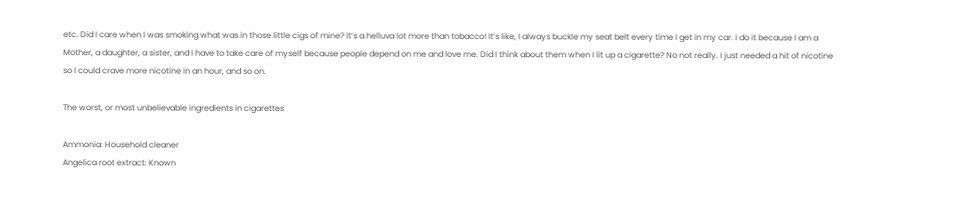etc. Did I care when I was smoking what was in those little cigs of mine? It’s a helluva lot more than tobacco! It’s like, I always buckle my seat belt every time I get in my car. I do it because I am a Mother, a daughter, a sister, and I have to take care of myself because people depend on me and love me. Did I think about them when I lit up a cigarette? No not really. I just needed a hit of nicotine so I could crave more nicotine in an hour, and so on.

The worst, or most unbelievable ingredients in cigarettes

Ammonia: Household cleaner
Angelica root extract: Known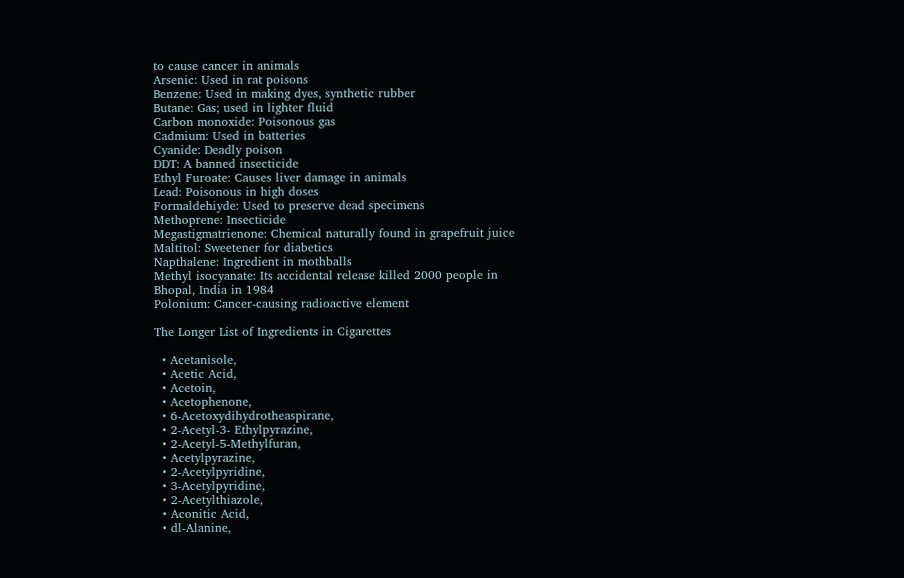to cause cancer in animals
Arsenic: Used in rat poisons
Benzene: Used in making dyes, synthetic rubber
Butane: Gas; used in lighter fluid
Carbon monoxide: Poisonous gas
Cadmium: Used in batteries
Cyanide: Deadly poison
DDT: A banned insecticide
Ethyl Furoate: Causes liver damage in animals
Lead: Poisonous in high doses
Formaldehiyde: Used to preserve dead specimens
Methoprene: Insecticide
Megastigmatrienone: Chemical naturally found in grapefruit juice
Maltitol: Sweetener for diabetics
Napthalene: Ingredient in mothballs
Methyl isocyanate: Its accidental release killed 2000 people in Bhopal, India in 1984
Polonium: Cancer-causing radioactive element

The Longer List of Ingredients in Cigarettes

  • Acetanisole,
  • Acetic Acid,
  • Acetoin,
  • Acetophenone,
  • 6-Acetoxydihydrotheaspirane,
  • 2-Acetyl-3- Ethylpyrazine,
  • 2-Acetyl-5-Methylfuran,
  • Acetylpyrazine,
  • 2-Acetylpyridine,
  • 3-Acetylpyridine,
  • 2-Acetylthiazole,
  • Aconitic Acid,
  • dl-Alanine,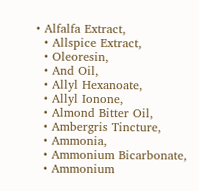• Alfalfa Extract,
  • Allspice Extract,
  • Oleoresin,
  • And Oil,
  • Allyl Hexanoate,
  • Allyl Ionone,
  • Almond Bitter Oil,
  • Ambergris Tincture,
  • Ammonia,
  • Ammonium Bicarbonate,
  • Ammonium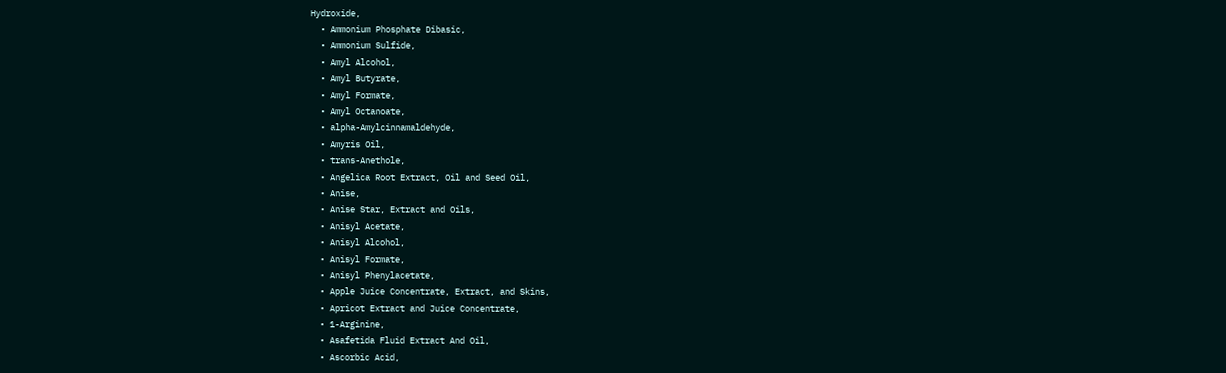Hydroxide,
  • Ammonium Phosphate Dibasic,
  • Ammonium Sulfide,
  • Amyl Alcohol,
  • Amyl Butyrate,
  • Amyl Formate,
  • Amyl Octanoate,
  • alpha-Amylcinnamaldehyde,
  • Amyris Oil,
  • trans-Anethole,
  • Angelica Root Extract, Oil and Seed Oil,
  • Anise,
  • Anise Star, Extract and Oils,
  • Anisyl Acetate,
  • Anisyl Alcohol,
  • Anisyl Formate,
  • Anisyl Phenylacetate,
  • Apple Juice Concentrate, Extract, and Skins,
  • Apricot Extract and Juice Concentrate,
  • 1-Arginine,
  • Asafetida Fluid Extract And Oil,
  • Ascorbic Acid,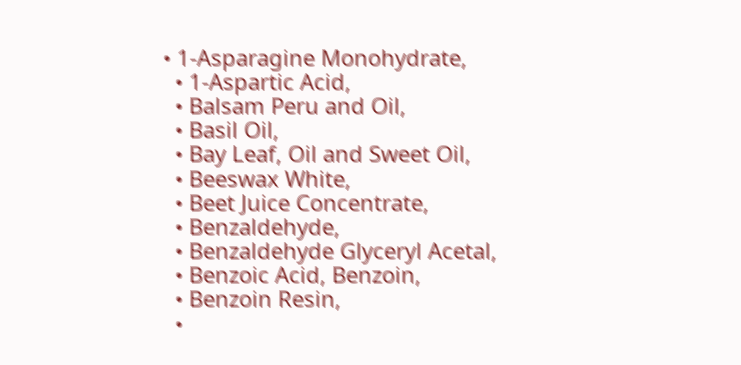• 1-Asparagine Monohydrate,
  • 1-Aspartic Acid,
  • Balsam Peru and Oil,
  • Basil Oil,
  • Bay Leaf, Oil and Sweet Oil,
  • Beeswax White,
  • Beet Juice Concentrate,
  • Benzaldehyde,
  • Benzaldehyde Glyceryl Acetal,
  • Benzoic Acid, Benzoin,
  • Benzoin Resin,
  •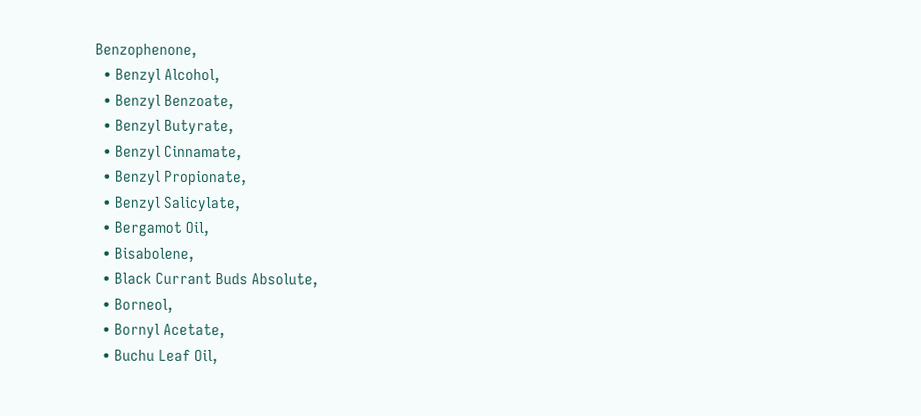Benzophenone,
  • Benzyl Alcohol,
  • Benzyl Benzoate,
  • Benzyl Butyrate,
  • Benzyl Cinnamate,
  • Benzyl Propionate,
  • Benzyl Salicylate,
  • Bergamot Oil,
  • Bisabolene,
  • Black Currant Buds Absolute,
  • Borneol,
  • Bornyl Acetate,
  • Buchu Leaf Oil,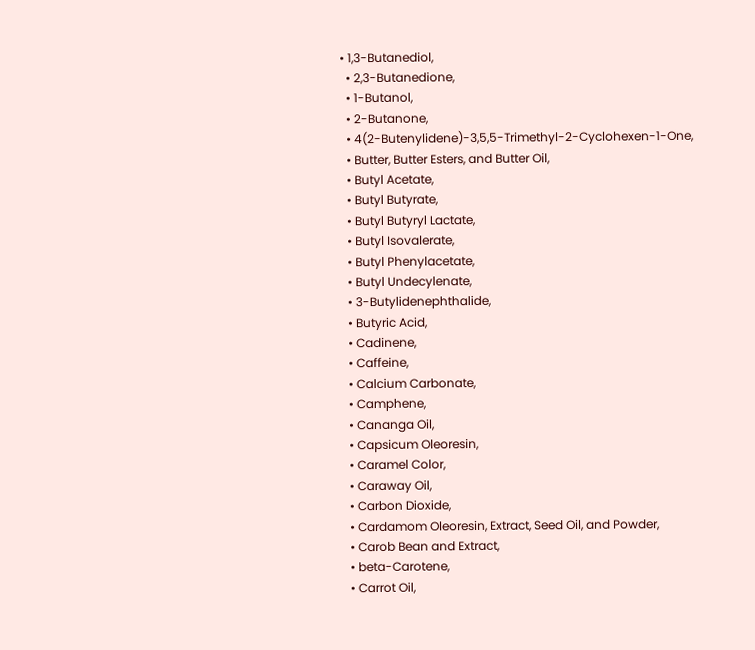• 1,3-Butanediol,
  • 2,3-Butanedione,
  • 1-Butanol,
  • 2-Butanone,
  • 4(2-Butenylidene)-3,5,5-Trimethyl-2-Cyclohexen-1-One,
  • Butter, Butter Esters, and Butter Oil,
  • Butyl Acetate,
  • Butyl Butyrate,
  • Butyl Butyryl Lactate,
  • Butyl Isovalerate,
  • Butyl Phenylacetate,
  • Butyl Undecylenate,
  • 3-Butylidenephthalide,
  • Butyric Acid,
  • Cadinene,
  • Caffeine,
  • Calcium Carbonate,
  • Camphene,
  • Cananga Oil,
  • Capsicum Oleoresin,
  • Caramel Color,
  • Caraway Oil,
  • Carbon Dioxide,
  • Cardamom Oleoresin, Extract, Seed Oil, and Powder,
  • Carob Bean and Extract,
  • beta-Carotene,
  • Carrot Oil,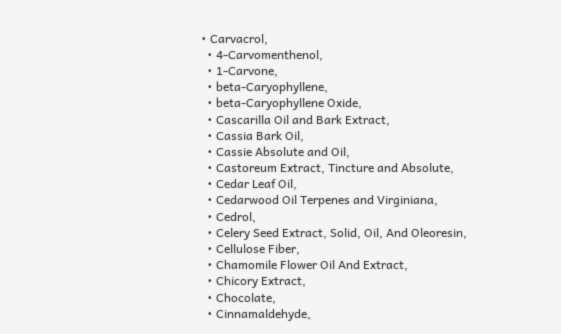• Carvacrol,
  • 4-Carvomenthenol,
  • 1-Carvone,
  • beta-Caryophyllene,
  • beta-Caryophyllene Oxide,
  • Cascarilla Oil and Bark Extract,
  • Cassia Bark Oil,
  • Cassie Absolute and Oil,
  • Castoreum Extract, Tincture and Absolute,
  • Cedar Leaf Oil,
  • Cedarwood Oil Terpenes and Virginiana,
  • Cedrol,
  • Celery Seed Extract, Solid, Oil, And Oleoresin,
  • Cellulose Fiber,
  • Chamomile Flower Oil And Extract,
  • Chicory Extract,
  • Chocolate,
  • Cinnamaldehyde,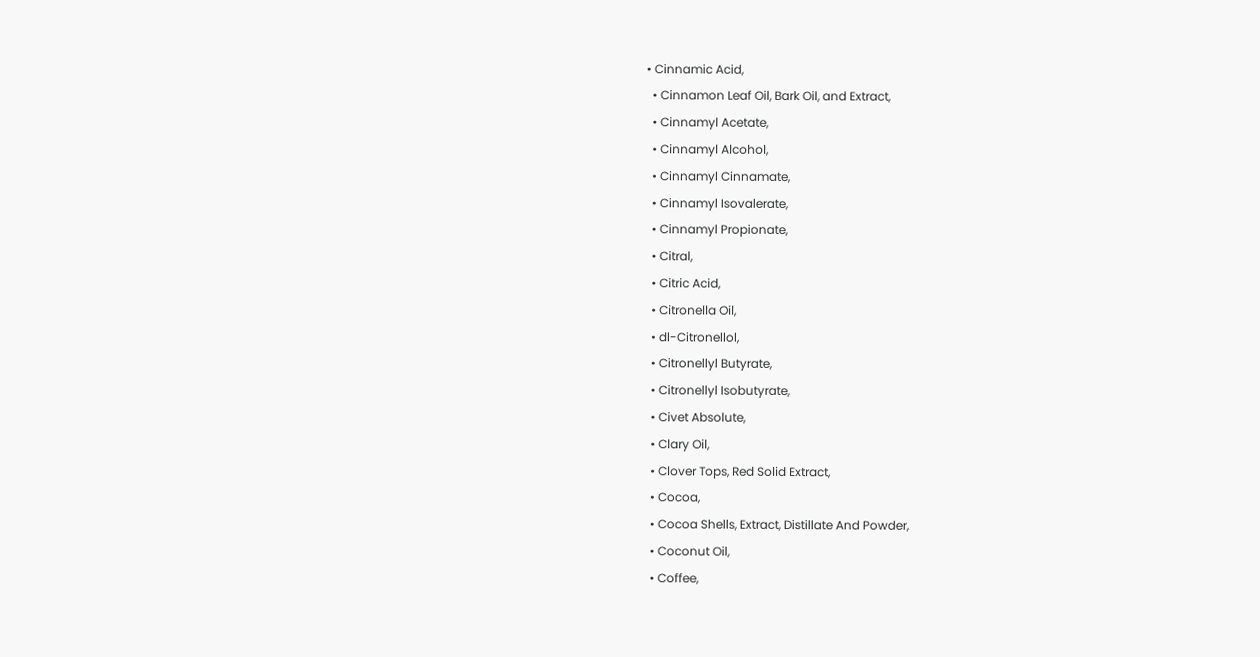• Cinnamic Acid,
  • Cinnamon Leaf Oil, Bark Oil, and Extract,
  • Cinnamyl Acetate,
  • Cinnamyl Alcohol,
  • Cinnamyl Cinnamate,
  • Cinnamyl Isovalerate,
  • Cinnamyl Propionate,
  • Citral,
  • Citric Acid,
  • Citronella Oil,
  • dl-Citronellol,
  • Citronellyl Butyrate,
  • Citronellyl Isobutyrate,
  • Civet Absolute,
  • Clary Oil,
  • Clover Tops, Red Solid Extract,
  • Cocoa,
  • Cocoa Shells, Extract, Distillate And Powder,
  • Coconut Oil,
  • Coffee,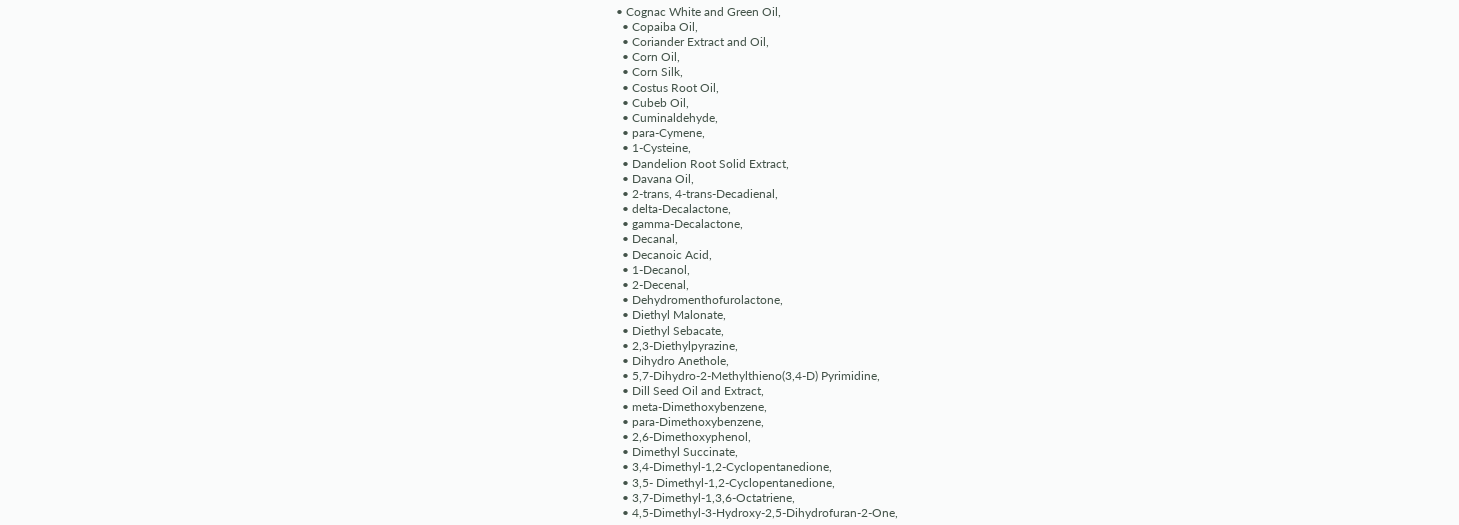• Cognac White and Green Oil,
  • Copaiba Oil,
  • Coriander Extract and Oil,
  • Corn Oil,
  • Corn Silk,
  • Costus Root Oil,
  • Cubeb Oil,
  • Cuminaldehyde,
  • para-Cymene,
  • 1-Cysteine,
  • Dandelion Root Solid Extract,
  • Davana Oil,
  • 2-trans, 4-trans-Decadienal,
  • delta-Decalactone,
  • gamma-Decalactone,
  • Decanal,
  • Decanoic Acid,
  • 1-Decanol,
  • 2-Decenal,
  • Dehydromenthofurolactone,
  • Diethyl Malonate,
  • Diethyl Sebacate,
  • 2,3-Diethylpyrazine,
  • Dihydro Anethole,
  • 5,7-Dihydro-2-Methylthieno(3,4-D) Pyrimidine,
  • Dill Seed Oil and Extract,
  • meta-Dimethoxybenzene,
  • para-Dimethoxybenzene,
  • 2,6-Dimethoxyphenol,
  • Dimethyl Succinate,
  • 3,4-Dimethyl-1,2-Cyclopentanedione,
  • 3,5- Dimethyl-1,2-Cyclopentanedione,
  • 3,7-Dimethyl-1,3,6-Octatriene,
  • 4,5-Dimethyl-3-Hydroxy-2,5-Dihydrofuran-2-One,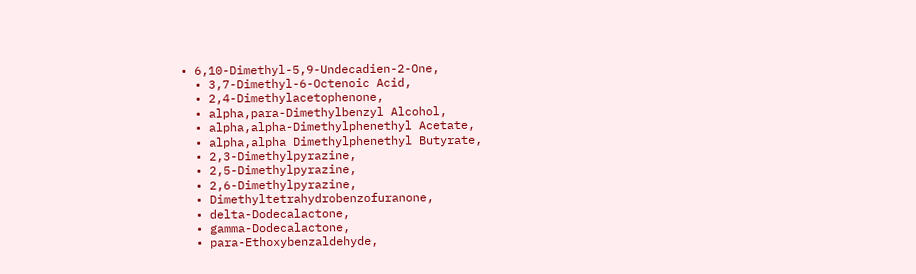• 6,10-Dimethyl-5,9-Undecadien-2-One,
  • 3,7-Dimethyl-6-Octenoic Acid,
  • 2,4-Dimethylacetophenone,
  • alpha,para-Dimethylbenzyl Alcohol,
  • alpha,alpha-Dimethylphenethyl Acetate,
  • alpha,alpha Dimethylphenethyl Butyrate,
  • 2,3-Dimethylpyrazine,
  • 2,5-Dimethylpyrazine,
  • 2,6-Dimethylpyrazine,
  • Dimethyltetrahydrobenzofuranone,
  • delta-Dodecalactone,
  • gamma-Dodecalactone,
  • para-Ethoxybenzaldehyde,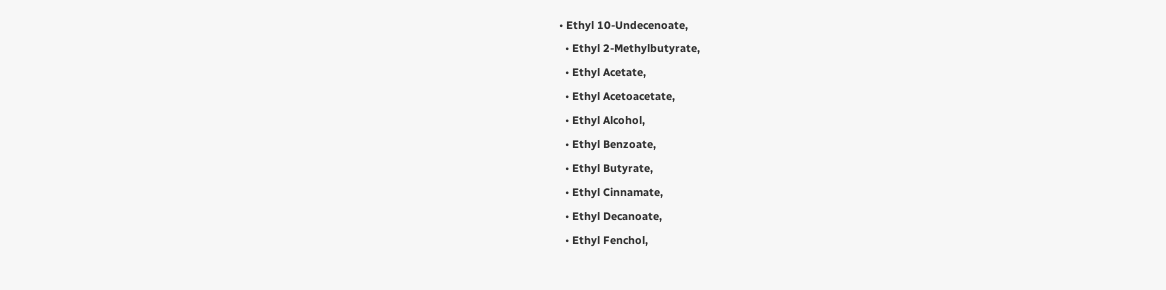• Ethyl 10-Undecenoate,
  • Ethyl 2-Methylbutyrate,
  • Ethyl Acetate,
  • Ethyl Acetoacetate,
  • Ethyl Alcohol,
  • Ethyl Benzoate,
  • Ethyl Butyrate,
  • Ethyl Cinnamate,
  • Ethyl Decanoate,
  • Ethyl Fenchol,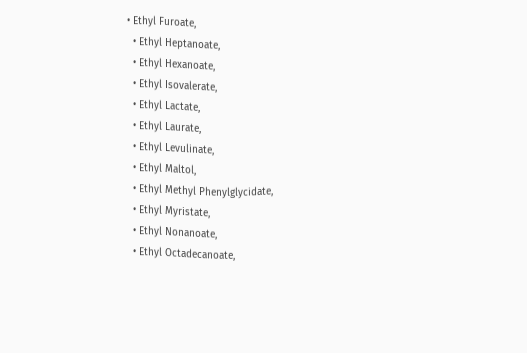• Ethyl Furoate,
  • Ethyl Heptanoate,
  • Ethyl Hexanoate,
  • Ethyl Isovalerate,
  • Ethyl Lactate,
  • Ethyl Laurate,
  • Ethyl Levulinate,
  • Ethyl Maltol,
  • Ethyl Methyl Phenylglycidate,
  • Ethyl Myristate,
  • Ethyl Nonanoate,
  • Ethyl Octadecanoate,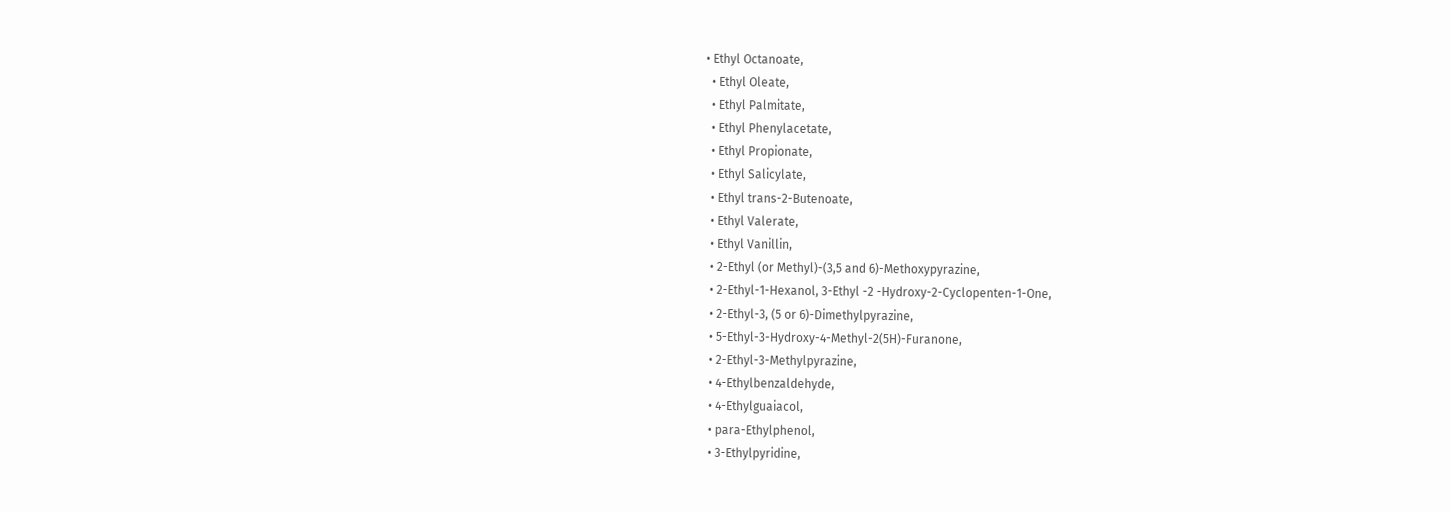• Ethyl Octanoate,
  • Ethyl Oleate,
  • Ethyl Palmitate,
  • Ethyl Phenylacetate,
  • Ethyl Propionate,
  • Ethyl Salicylate,
  • Ethyl trans-2-Butenoate,
  • Ethyl Valerate,
  • Ethyl Vanillin,
  • 2-Ethyl (or Methyl)-(3,5 and 6)-Methoxypyrazine,
  • 2-Ethyl-1-Hexanol, 3-Ethyl -2 -Hydroxy-2-Cyclopenten-1-One,
  • 2-Ethyl-3, (5 or 6)-Dimethylpyrazine,
  • 5-Ethyl-3-Hydroxy-4-Methyl-2(5H)-Furanone,
  • 2-Ethyl-3-Methylpyrazine,
  • 4-Ethylbenzaldehyde,
  • 4-Ethylguaiacol,
  • para-Ethylphenol,
  • 3-Ethylpyridine,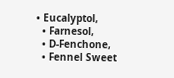• Eucalyptol,
  • Farnesol,
  • D-Fenchone,
  • Fennel Sweet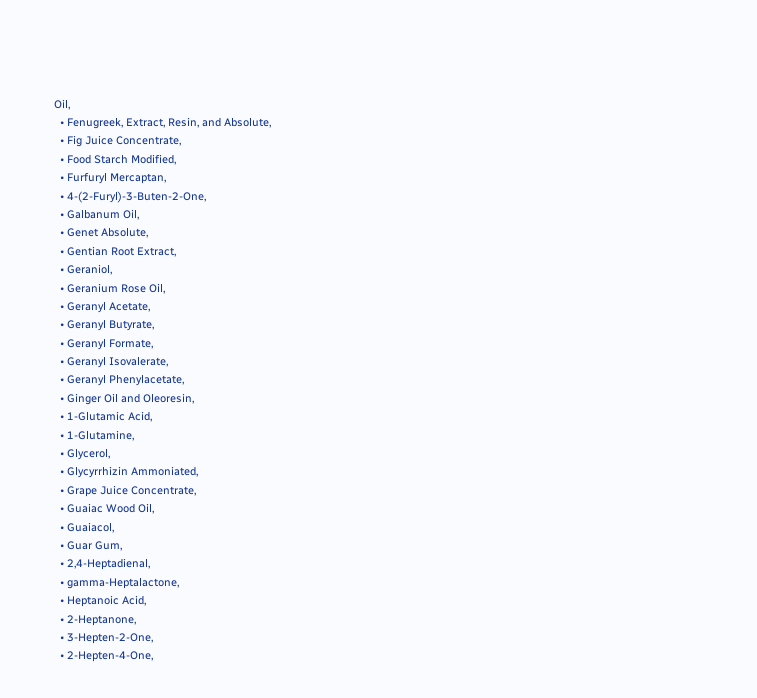Oil,
  • Fenugreek, Extract, Resin, and Absolute,
  • Fig Juice Concentrate,
  • Food Starch Modified,
  • Furfuryl Mercaptan,
  • 4-(2-Furyl)-3-Buten-2-One,
  • Galbanum Oil,
  • Genet Absolute,
  • Gentian Root Extract,
  • Geraniol,
  • Geranium Rose Oil,
  • Geranyl Acetate,
  • Geranyl Butyrate,
  • Geranyl Formate,
  • Geranyl Isovalerate,
  • Geranyl Phenylacetate,
  • Ginger Oil and Oleoresin,
  • 1-Glutamic Acid,
  • 1-Glutamine,
  • Glycerol,
  • Glycyrrhizin Ammoniated,
  • Grape Juice Concentrate,
  • Guaiac Wood Oil,
  • Guaiacol,
  • Guar Gum,
  • 2,4-Heptadienal,
  • gamma-Heptalactone,
  • Heptanoic Acid,
  • 2-Heptanone,
  • 3-Hepten-2-One,
  • 2-Hepten-4-One,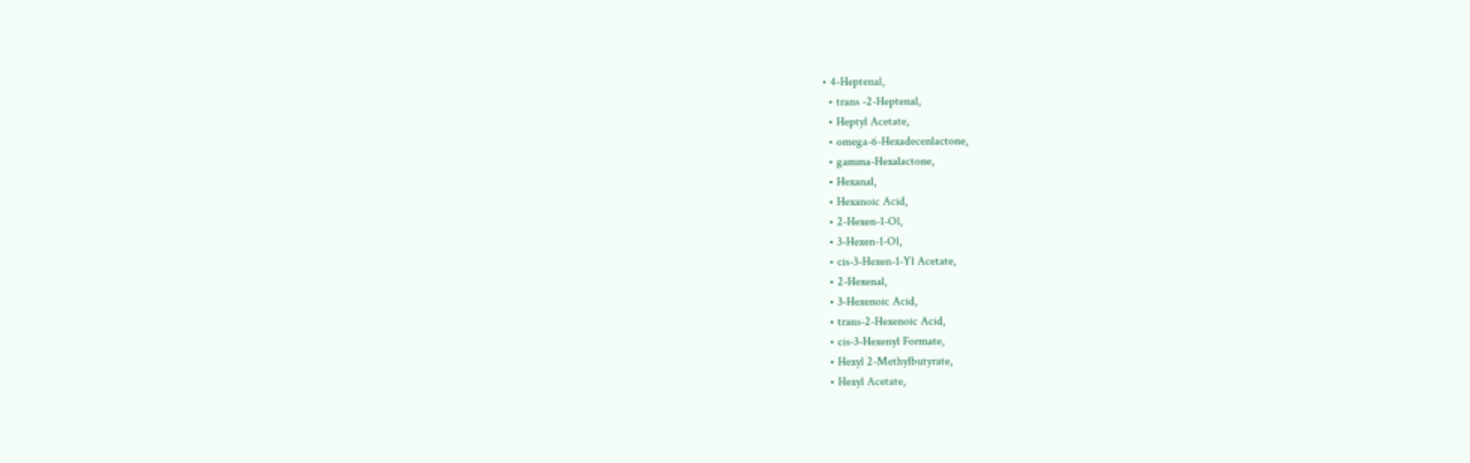• 4-Heptenal,
  • trans -2-Heptenal,
  • Heptyl Acetate,
  • omega-6-Hexadecenlactone,
  • gamma-Hexalactone,
  • Hexanal,
  • Hexanoic Acid,
  • 2-Hexen-1-Ol,
  • 3-Hexen-1-Ol,
  • cis-3-Hexen-1-Yl Acetate,
  • 2-Hexenal,
  • 3-Hexenoic Acid,
  • trans-2-Hexenoic Acid,
  • cis-3-Hexenyl Formate,
  • Hexyl 2-Methylbutyrate,
  • Hexyl Acetate,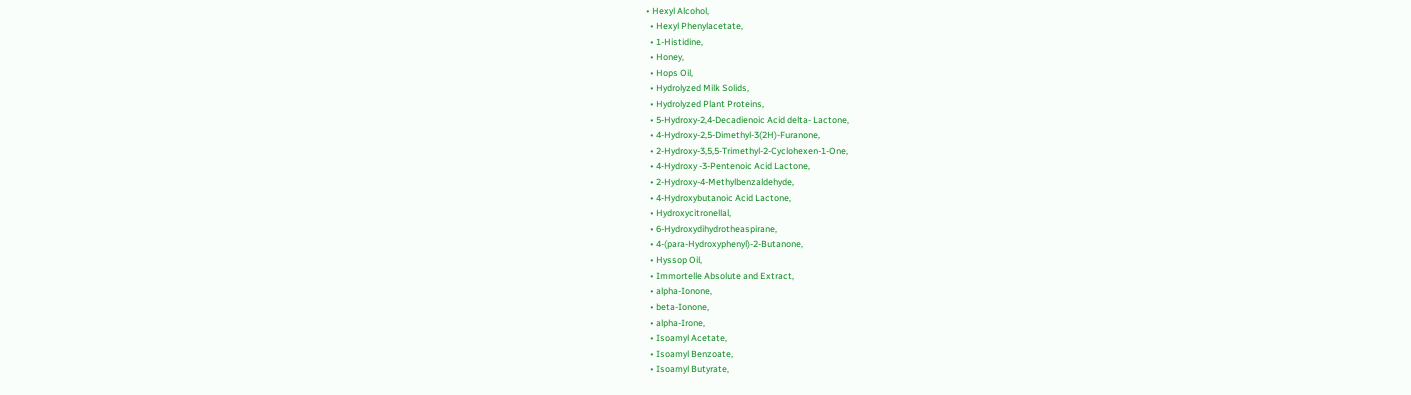• Hexyl Alcohol,
  • Hexyl Phenylacetate,
  • 1-Histidine,
  • Honey,
  • Hops Oil,
  • Hydrolyzed Milk Solids,
  • Hydrolyzed Plant Proteins,
  • 5-Hydroxy-2,4-Decadienoic Acid delta- Lactone,
  • 4-Hydroxy-2,5-Dimethyl-3(2H)-Furanone,
  • 2-Hydroxy-3,5,5-Trimethyl-2-Cyclohexen-1-One,
  • 4-Hydroxy -3-Pentenoic Acid Lactone,
  • 2-Hydroxy-4-Methylbenzaldehyde,
  • 4-Hydroxybutanoic Acid Lactone,
  • Hydroxycitronellal,
  • 6-Hydroxydihydrotheaspirane,
  • 4-(para-Hydroxyphenyl)-2-Butanone,
  • Hyssop Oil,
  • Immortelle Absolute and Extract,
  • alpha-Ionone,
  • beta-Ionone,
  • alpha-Irone,
  • Isoamyl Acetate,
  • Isoamyl Benzoate,
  • Isoamyl Butyrate,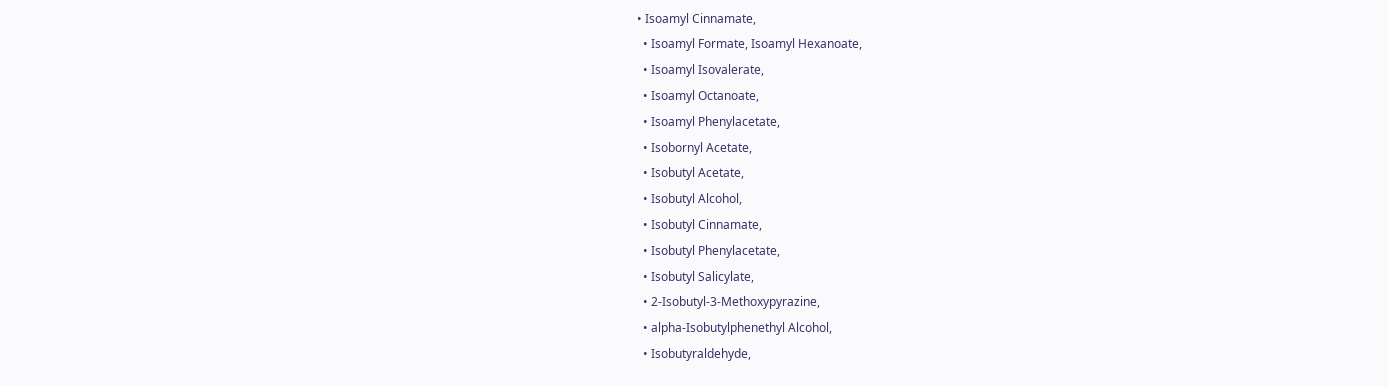• Isoamyl Cinnamate,
  • Isoamyl Formate, Isoamyl Hexanoate,
  • Isoamyl Isovalerate,
  • Isoamyl Octanoate,
  • Isoamyl Phenylacetate,
  • Isobornyl Acetate,
  • Isobutyl Acetate,
  • Isobutyl Alcohol,
  • Isobutyl Cinnamate,
  • Isobutyl Phenylacetate,
  • Isobutyl Salicylate,
  • 2-Isobutyl-3-Methoxypyrazine,
  • alpha-Isobutylphenethyl Alcohol,
  • Isobutyraldehyde,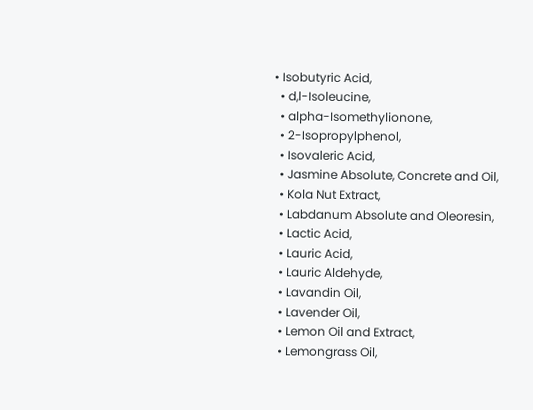• Isobutyric Acid,
  • d,l-Isoleucine,
  • alpha-Isomethylionone,
  • 2-Isopropylphenol,
  • Isovaleric Acid,
  • Jasmine Absolute, Concrete and Oil,
  • Kola Nut Extract,
  • Labdanum Absolute and Oleoresin,
  • Lactic Acid,
  • Lauric Acid,
  • Lauric Aldehyde,
  • Lavandin Oil,
  • Lavender Oil,
  • Lemon Oil and Extract,
  • Lemongrass Oil,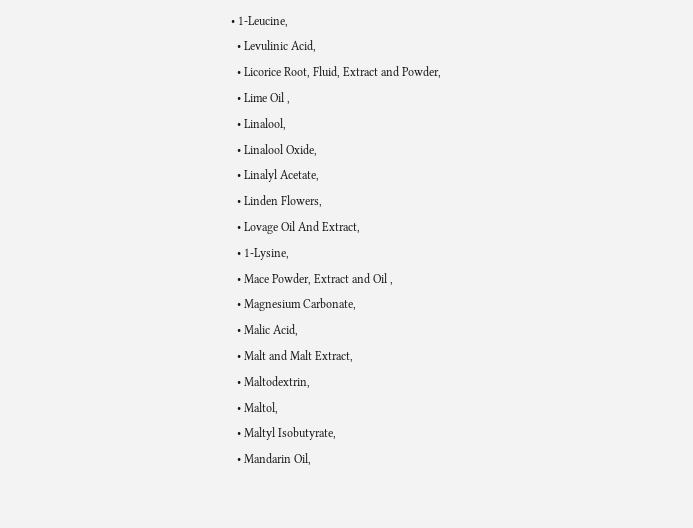• 1-Leucine,
  • Levulinic Acid,
  • Licorice Root, Fluid, Extract and Powder,
  • Lime Oil ,
  • Linalool,
  • Linalool Oxide,
  • Linalyl Acetate,
  • Linden Flowers,
  • Lovage Oil And Extract,
  • 1-Lysine,
  • Mace Powder, Extract and Oil ,
  • Magnesium Carbonate,
  • Malic Acid,
  • Malt and Malt Extract,
  • Maltodextrin,
  • Maltol,
  • Maltyl Isobutyrate,
  • Mandarin Oil,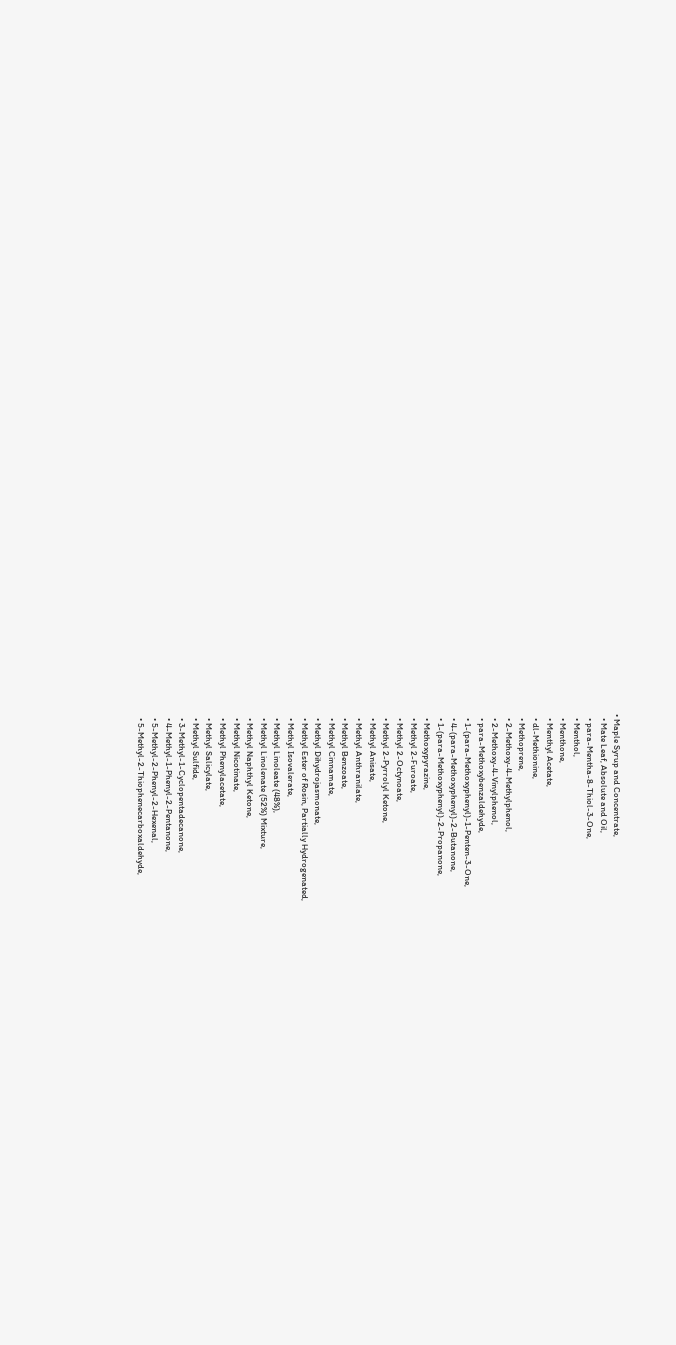• Maple Syrup and Concentrate,
  • Mate Leaf, Absolute and Oil,
  • para-Mentha-8-Thiol-3-One,
  • Menthol,
  • Menthone,
  • Menthyl Acetate,
  • dl-Methionine,
  • Methoprene,
  • 2-Methoxy-4-Methylphenol,
  • 2-Methoxy-4-Vinylphenol,
  • para-Methoxybenzaldehyde,
  • 1-(para-Methoxyphenyl)-1-Penten-3-One,
  • 4-(para-Methoxyphenyl)-2-Butanone,
  • 1-(para-Methoxyphenyl)-2-Propanone,
  • Methoxypyrazine,
  • Methyl 2-Furoate,
  • Methyl 2-Octynoate,
  • Methyl 2-Pyrrolyl Ketone,
  • Methyl Anisate,
  • Methyl Anthranilate,
  • Methyl Benzoate,
  • Methyl Cinnamate,
  • Methyl Dihydrojasmonate,
  • Methyl Ester of Rosin, Partially Hydrogenated,
  • Methyl Isovalerate,
  • Methyl Linoleate (48%),
  • Methyl Linolenate (52%) Mixture,
  • Methyl Naphthyl Ketone,
  • Methyl Nicotinate,
  • Methyl Phenylacetate,
  • Methyl Salicylate,
  • Methyl Sulfide,
  • 3-Methyl-1-Cyclopentadecanone,
  • 4-Methyl-1-Phenyl-2-Pentanone,
  • 5-Methyl-2-Phenyl-2-Hexenal,
  • 5-Methyl-2-Thiophenecarboxaldehyde,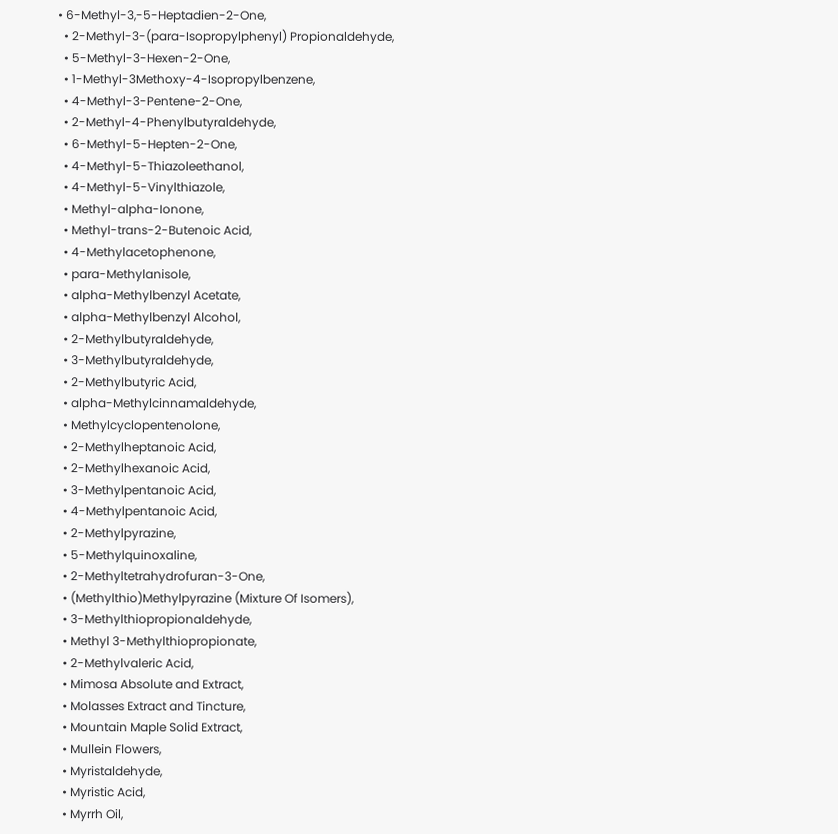• 6-Methyl-3,-5-Heptadien-2-One,
  • 2-Methyl-3-(para-Isopropylphenyl) Propionaldehyde,
  • 5-Methyl-3-Hexen-2-One,
  • 1-Methyl-3Methoxy-4-Isopropylbenzene,
  • 4-Methyl-3-Pentene-2-One,
  • 2-Methyl-4-Phenylbutyraldehyde,
  • 6-Methyl-5-Hepten-2-One,
  • 4-Methyl-5-Thiazoleethanol,
  • 4-Methyl-5-Vinylthiazole,
  • Methyl-alpha-Ionone,
  • Methyl-trans-2-Butenoic Acid,
  • 4-Methylacetophenone,
  • para-Methylanisole,
  • alpha-Methylbenzyl Acetate,
  • alpha-Methylbenzyl Alcohol,
  • 2-Methylbutyraldehyde,
  • 3-Methylbutyraldehyde,
  • 2-Methylbutyric Acid,
  • alpha-Methylcinnamaldehyde,
  • Methylcyclopentenolone,
  • 2-Methylheptanoic Acid,
  • 2-Methylhexanoic Acid,
  • 3-Methylpentanoic Acid,
  • 4-Methylpentanoic Acid,
  • 2-Methylpyrazine,
  • 5-Methylquinoxaline,
  • 2-Methyltetrahydrofuran-3-One,
  • (Methylthio)Methylpyrazine (Mixture Of Isomers),
  • 3-Methylthiopropionaldehyde,
  • Methyl 3-Methylthiopropionate,
  • 2-Methylvaleric Acid,
  • Mimosa Absolute and Extract,
  • Molasses Extract and Tincture,
  • Mountain Maple Solid Extract,
  • Mullein Flowers,
  • Myristaldehyde,
  • Myristic Acid,
  • Myrrh Oil,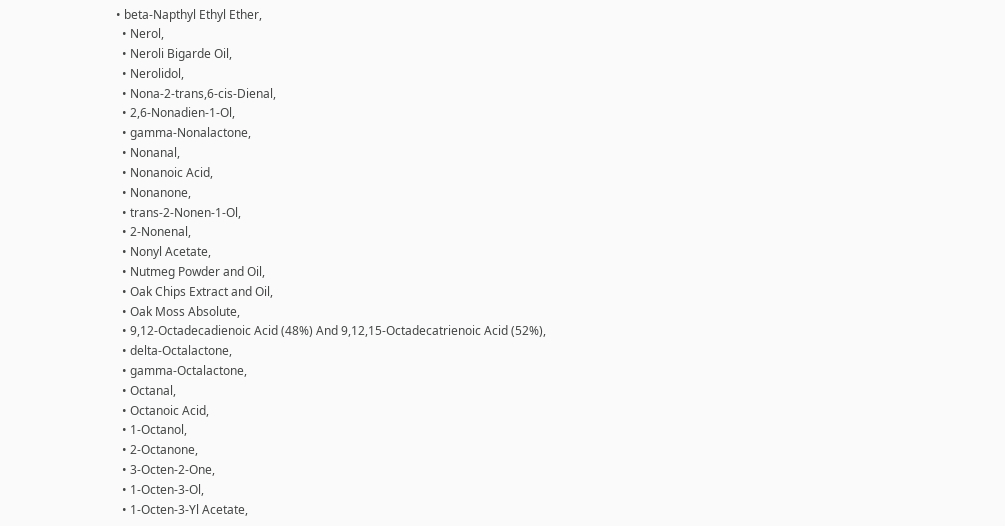• beta-Napthyl Ethyl Ether,
  • Nerol,
  • Neroli Bigarde Oil,
  • Nerolidol,
  • Nona-2-trans,6-cis-Dienal,
  • 2,6-Nonadien-1-Ol,
  • gamma-Nonalactone,
  • Nonanal,
  • Nonanoic Acid,
  • Nonanone,
  • trans-2-Nonen-1-Ol,
  • 2-Nonenal,
  • Nonyl Acetate,
  • Nutmeg Powder and Oil,
  • Oak Chips Extract and Oil,
  • Oak Moss Absolute,
  • 9,12-Octadecadienoic Acid (48%) And 9,12,15-Octadecatrienoic Acid (52%),
  • delta-Octalactone,
  • gamma-Octalactone,
  • Octanal,
  • Octanoic Acid,
  • 1-Octanol,
  • 2-Octanone,
  • 3-Octen-2-One,
  • 1-Octen-3-Ol,
  • 1-Octen-3-Yl Acetate,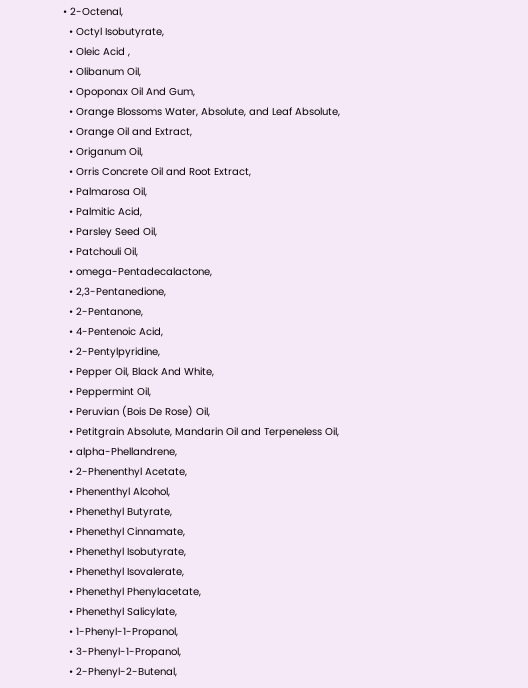• 2-Octenal,
  • Octyl Isobutyrate,
  • Oleic Acid ,
  • Olibanum Oil,
  • Opoponax Oil And Gum,
  • Orange Blossoms Water, Absolute, and Leaf Absolute,
  • Orange Oil and Extract,
  • Origanum Oil,
  • Orris Concrete Oil and Root Extract,
  • Palmarosa Oil,
  • Palmitic Acid,
  • Parsley Seed Oil,
  • Patchouli Oil,
  • omega-Pentadecalactone,
  • 2,3-Pentanedione,
  • 2-Pentanone,
  • 4-Pentenoic Acid,
  • 2-Pentylpyridine,
  • Pepper Oil, Black And White,
  • Peppermint Oil,
  • Peruvian (Bois De Rose) Oil,
  • Petitgrain Absolute, Mandarin Oil and Terpeneless Oil,
  • alpha-Phellandrene,
  • 2-Phenenthyl Acetate,
  • Phenenthyl Alcohol,
  • Phenethyl Butyrate,
  • Phenethyl Cinnamate,
  • Phenethyl Isobutyrate,
  • Phenethyl Isovalerate,
  • Phenethyl Phenylacetate,
  • Phenethyl Salicylate,
  • 1-Phenyl-1-Propanol,
  • 3-Phenyl-1-Propanol,
  • 2-Phenyl-2-Butenal,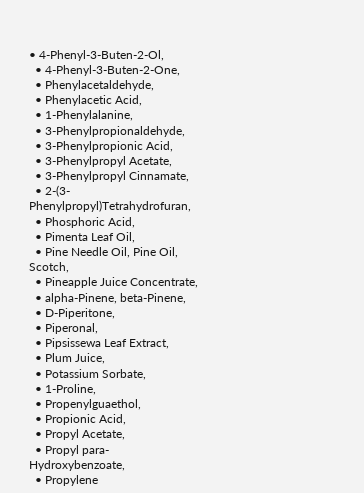• 4-Phenyl-3-Buten-2-Ol,
  • 4-Phenyl-3-Buten-2-One,
  • Phenylacetaldehyde,
  • Phenylacetic Acid,
  • 1-Phenylalanine,
  • 3-Phenylpropionaldehyde,
  • 3-Phenylpropionic Acid,
  • 3-Phenylpropyl Acetate,
  • 3-Phenylpropyl Cinnamate,
  • 2-(3-Phenylpropyl)Tetrahydrofuran,
  • Phosphoric Acid,
  • Pimenta Leaf Oil,
  • Pine Needle Oil, Pine Oil, Scotch,
  • Pineapple Juice Concentrate,
  • alpha-Pinene, beta-Pinene,
  • D-Piperitone,
  • Piperonal,
  • Pipsissewa Leaf Extract,
  • Plum Juice,
  • Potassium Sorbate,
  • 1-Proline,
  • Propenylguaethol,
  • Propionic Acid,
  • Propyl Acetate,
  • Propyl para-Hydroxybenzoate,
  • Propylene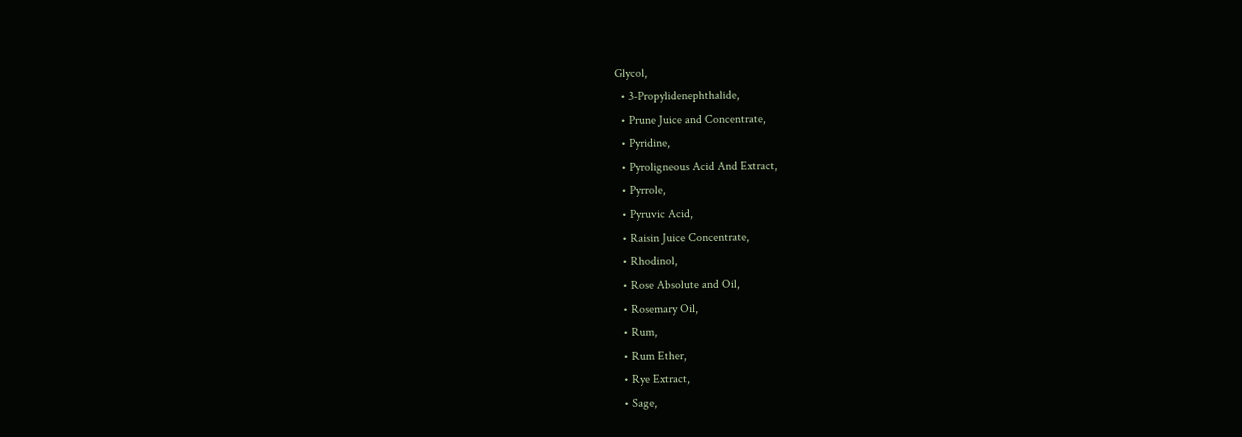Glycol,
  • 3-Propylidenephthalide,
  • Prune Juice and Concentrate,
  • Pyridine,
  • Pyroligneous Acid And Extract,
  • Pyrrole,
  • Pyruvic Acid,
  • Raisin Juice Concentrate,
  • Rhodinol,
  • Rose Absolute and Oil,
  • Rosemary Oil,
  • Rum,
  • Rum Ether,
  • Rye Extract,
  • Sage,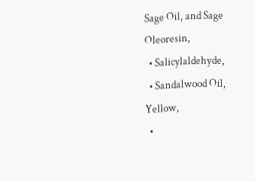Sage Oil, and Sage Oleoresin,
  • Salicylaldehyde,
  • Sandalwood Oil, Yellow,
  •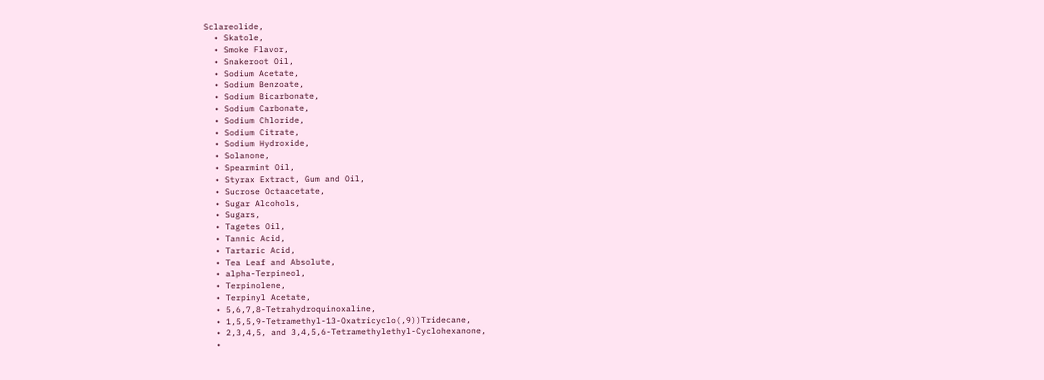Sclareolide,
  • Skatole,
  • Smoke Flavor,
  • Snakeroot Oil,
  • Sodium Acetate,
  • Sodium Benzoate,
  • Sodium Bicarbonate,
  • Sodium Carbonate,
  • Sodium Chloride,
  • Sodium Citrate,
  • Sodium Hydroxide,
  • Solanone,
  • Spearmint Oil,
  • Styrax Extract, Gum and Oil,
  • Sucrose Octaacetate,
  • Sugar Alcohols,
  • Sugars,
  • Tagetes Oil,
  • Tannic Acid,
  • Tartaric Acid,
  • Tea Leaf and Absolute,
  • alpha-Terpineol,
  • Terpinolene,
  • Terpinyl Acetate,
  • 5,6,7,8-Tetrahydroquinoxaline,
  • 1,5,5,9-Tetramethyl-13-Oxatricyclo(,9))Tridecane,
  • 2,3,4,5, and 3,4,5,6-Tetramethylethyl-Cyclohexanone,
  •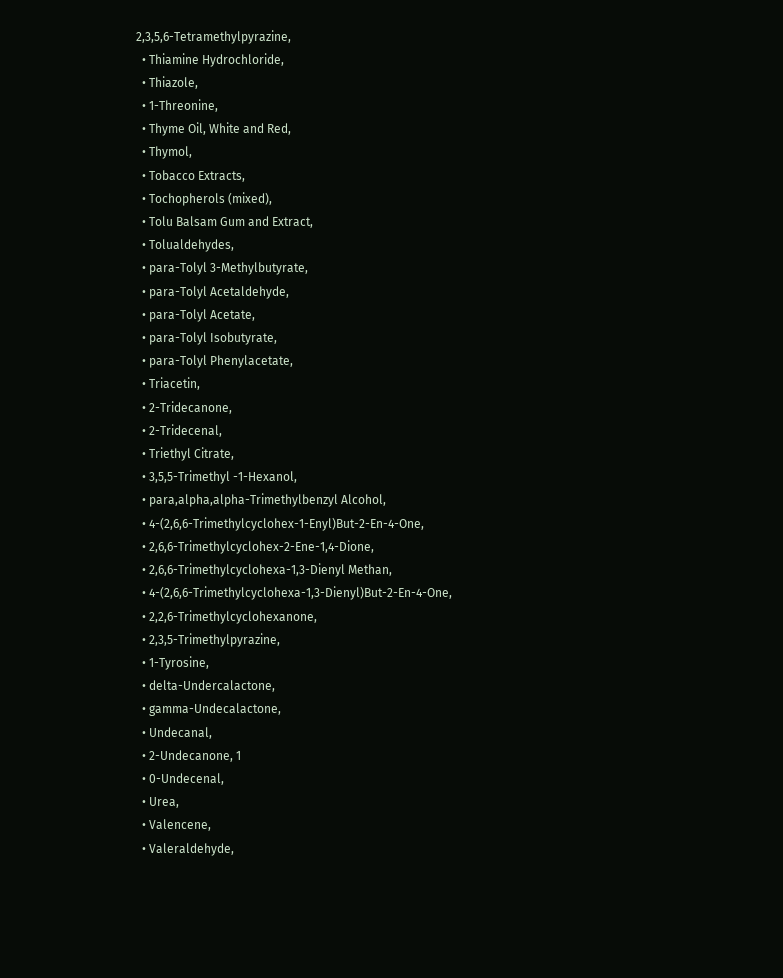2,3,5,6-Tetramethylpyrazine,
  • Thiamine Hydrochloride,
  • Thiazole,
  • 1-Threonine,
  • Thyme Oil, White and Red,
  • Thymol,
  • Tobacco Extracts,
  • Tochopherols (mixed),
  • Tolu Balsam Gum and Extract,
  • Tolualdehydes,
  • para-Tolyl 3-Methylbutyrate,
  • para-Tolyl Acetaldehyde,
  • para-Tolyl Acetate,
  • para-Tolyl Isobutyrate,
  • para-Tolyl Phenylacetate,
  • Triacetin,
  • 2-Tridecanone,
  • 2-Tridecenal,
  • Triethyl Citrate,
  • 3,5,5-Trimethyl -1-Hexanol,
  • para,alpha,alpha-Trimethylbenzyl Alcohol,
  • 4-(2,6,6-Trimethylcyclohex-1-Enyl)But-2-En-4-One,
  • 2,6,6-Trimethylcyclohex-2-Ene-1,4-Dione,
  • 2,6,6-Trimethylcyclohexa-1,3-Dienyl Methan,
  • 4-(2,6,6-Trimethylcyclohexa-1,3-Dienyl)But-2-En-4-One,
  • 2,2,6-Trimethylcyclohexanone,
  • 2,3,5-Trimethylpyrazine,
  • 1-Tyrosine,
  • delta-Undercalactone,
  • gamma-Undecalactone,
  • Undecanal,
  • 2-Undecanone, 1
  • 0-Undecenal,
  • Urea,
  • Valencene,
  • Valeraldehyde,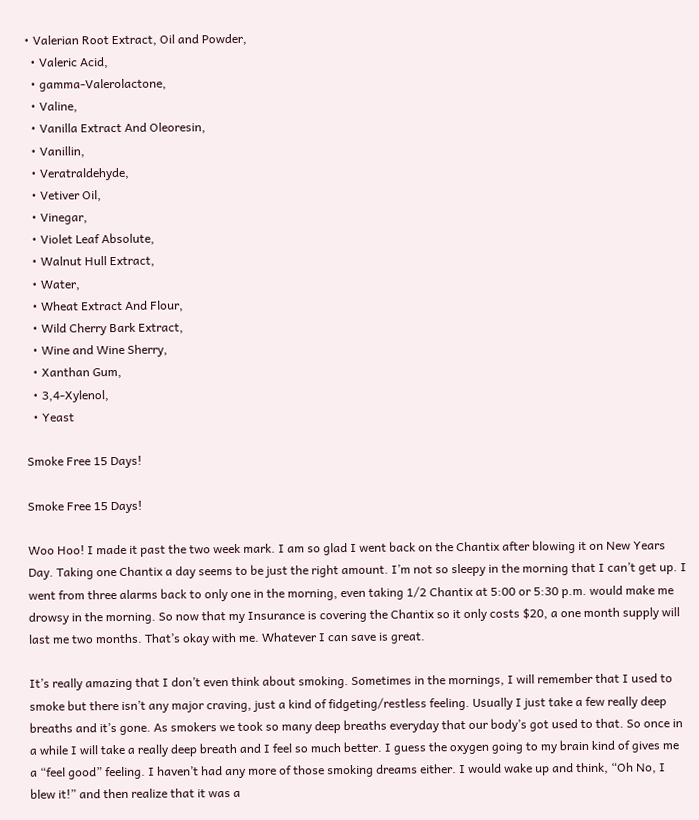• Valerian Root Extract, Oil and Powder,
  • Valeric Acid,
  • gamma-Valerolactone,
  • Valine,
  • Vanilla Extract And Oleoresin,
  • Vanillin,
  • Veratraldehyde,
  • Vetiver Oil,
  • Vinegar,
  • Violet Leaf Absolute,
  • Walnut Hull Extract,
  • Water,
  • Wheat Extract And Flour,
  • Wild Cherry Bark Extract,
  • Wine and Wine Sherry,
  • Xanthan Gum,
  • 3,4-Xylenol,
  • Yeast

Smoke Free 15 Days!

Smoke Free 15 Days!

Woo Hoo! I made it past the two week mark. I am so glad I went back on the Chantix after blowing it on New Years Day. Taking one Chantix a day seems to be just the right amount. I’m not so sleepy in the morning that I can’t get up. I went from three alarms back to only one in the morning, even taking 1/2 Chantix at 5:00 or 5:30 p.m. would make me drowsy in the morning. So now that my Insurance is covering the Chantix so it only costs $20, a one month supply will last me two months. That’s okay with me. Whatever I can save is great.

It’s really amazing that I don’t even think about smoking. Sometimes in the mornings, I will remember that I used to smoke but there isn’t any major craving, just a kind of fidgeting/restless feeling. Usually I just take a few really deep breaths and it’s gone. As smokers we took so many deep breaths everyday that our body’s got used to that. So once in a while I will take a really deep breath and I feel so much better. I guess the oxygen going to my brain kind of gives me a “feel good” feeling. I haven’t had any more of those smoking dreams either. I would wake up and think, “Oh No, I blew it!” and then realize that it was a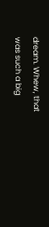dream. Whew, that was such a big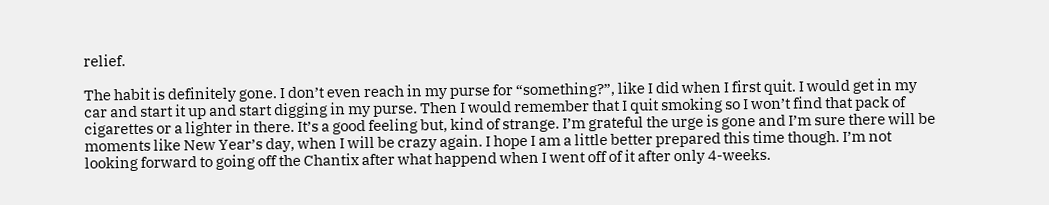relief.

The habit is definitely gone. I don’t even reach in my purse for “something?”, like I did when I first quit. I would get in my car and start it up and start digging in my purse. Then I would remember that I quit smoking so I won’t find that pack of cigarettes or a lighter in there. It’s a good feeling but, kind of strange. I’m grateful the urge is gone and I’m sure there will be moments like New Year’s day, when I will be crazy again. I hope I am a little better prepared this time though. I’m not looking forward to going off the Chantix after what happend when I went off of it after only 4-weeks.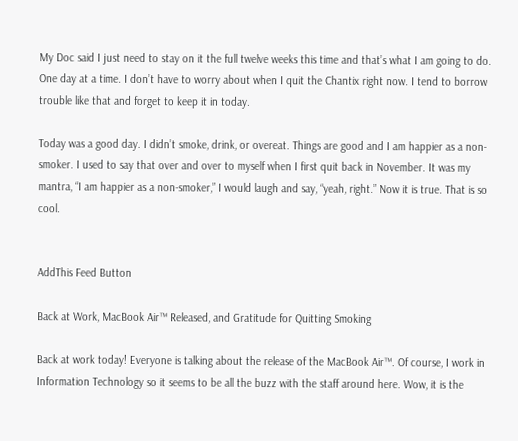My Doc said I just need to stay on it the full twelve weeks this time and that’s what I am going to do. One day at a time. I don’t have to worry about when I quit the Chantix right now. I tend to borrow trouble like that and forget to keep it in today.

Today was a good day. I didn’t smoke, drink, or overeat. Things are good and I am happier as a non-smoker. I used to say that over and over to myself when I first quit back in November. It was my mantra, “I am happier as a non-smoker,” I would laugh and say, “yeah, right.” Now it is true. That is so cool.


AddThis Feed Button

Back at Work, MacBook Air™ Released, and Gratitude for Quitting Smoking

Back at work today! Everyone is talking about the release of the MacBook Air™. Of course, I work in Information Technology so it seems to be all the buzz with the staff around here. Wow, it is the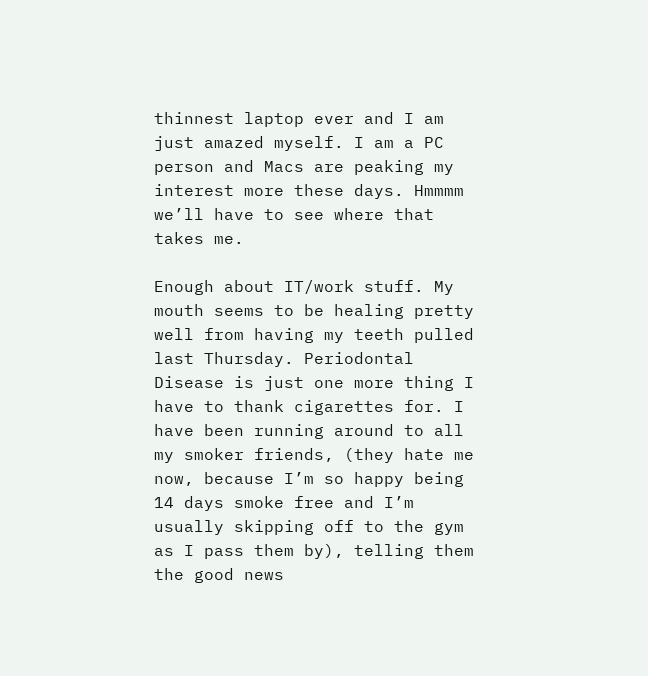thinnest laptop ever and I am just amazed myself. I am a PC person and Macs are peaking my interest more these days. Hmmmm we’ll have to see where that takes me.

Enough about IT/work stuff. My mouth seems to be healing pretty well from having my teeth pulled last Thursday. Periodontal Disease is just one more thing I have to thank cigarettes for. I have been running around to all my smoker friends, (they hate me now, because I’m so happy being 14 days smoke free and I’m usually skipping off to the gym as I pass them by), telling them the good news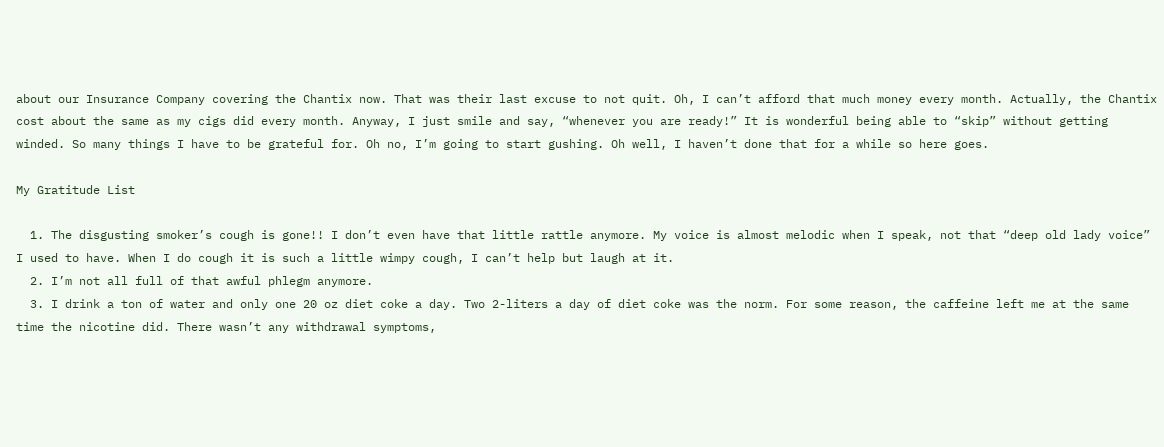about our Insurance Company covering the Chantix now. That was their last excuse to not quit. Oh, I can’t afford that much money every month. Actually, the Chantix cost about the same as my cigs did every month. Anyway, I just smile and say, “whenever you are ready!” It is wonderful being able to “skip” without getting winded. So many things I have to be grateful for. Oh no, I’m going to start gushing. Oh well, I haven’t done that for a while so here goes.

My Gratitude List

  1. The disgusting smoker’s cough is gone!! I don’t even have that little rattle anymore. My voice is almost melodic when I speak, not that “deep old lady voice” I used to have. When I do cough it is such a little wimpy cough, I can’t help but laugh at it.
  2. I’m not all full of that awful phlegm anymore.
  3. I drink a ton of water and only one 20 oz diet coke a day. Two 2-liters a day of diet coke was the norm. For some reason, the caffeine left me at the same time the nicotine did. There wasn’t any withdrawal symptoms,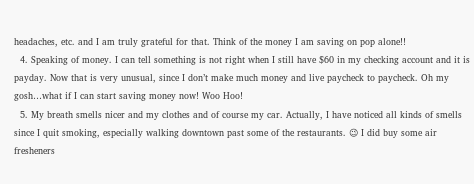headaches, etc. and I am truly grateful for that. Think of the money I am saving on pop alone!!
  4. Speaking of money. I can tell something is not right when I still have $60 in my checking account and it is payday. Now that is very unusual, since I don’t make much money and live paycheck to paycheck. Oh my gosh…what if I can start saving money now! Woo Hoo!
  5. My breath smells nicer and my clothes and of course my car. Actually, I have noticed all kinds of smells since I quit smoking, especially walking downtown past some of the restaurants. 😉 I did buy some air fresheners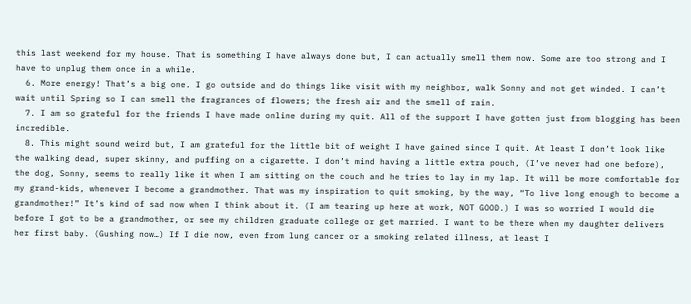this last weekend for my house. That is something I have always done but, I can actually smell them now. Some are too strong and I have to unplug them once in a while.
  6. More energy! That’s a big one. I go outside and do things like visit with my neighbor, walk Sonny and not get winded. I can’t wait until Spring so I can smell the fragrances of flowers; the fresh air and the smell of rain.
  7. I am so grateful for the friends I have made online during my quit. All of the support I have gotten just from blogging has been incredible.
  8. This might sound weird but, I am grateful for the little bit of weight I have gained since I quit. At least I don’t look like the walking dead, super skinny, and puffing on a cigarette. I don’t mind having a little extra pouch, (I’ve never had one before), the dog, Sonny, seems to really like it when I am sitting on the couch and he tries to lay in my lap. It will be more comfortable for my grand-kids, whenever I become a grandmother. That was my inspiration to quit smoking, by the way, “To live long enough to become a grandmother!” It’s kind of sad now when I think about it. (I am tearing up here at work, NOT GOOD.) I was so worried I would die before I got to be a grandmother, or see my children graduate college or get married. I want to be there when my daughter delivers her first baby. (Gushing now…) If I die now, even from lung cancer or a smoking related illness, at least I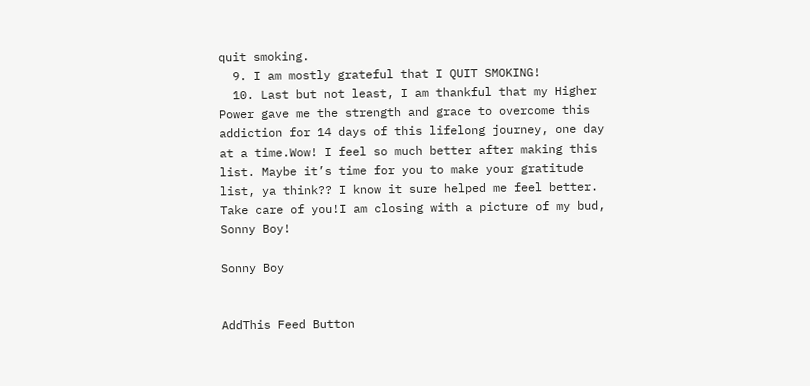quit smoking.
  9. I am mostly grateful that I QUIT SMOKING!
  10. Last but not least, I am thankful that my Higher Power gave me the strength and grace to overcome this addiction for 14 days of this lifelong journey, one day at a time.Wow! I feel so much better after making this list. Maybe it’s time for you to make your gratitude list, ya think?? I know it sure helped me feel better. Take care of you!I am closing with a picture of my bud, Sonny Boy!

Sonny Boy


AddThis Feed Button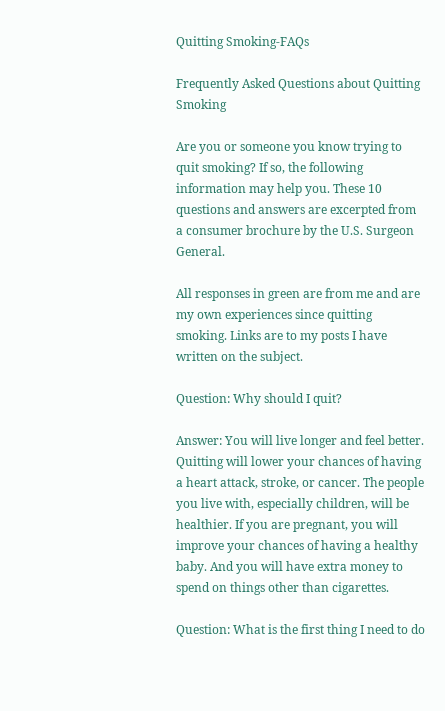Quitting Smoking-FAQs

Frequently Asked Questions about Quitting Smoking

Are you or someone you know trying to quit smoking? If so, the following information may help you. These 10 questions and answers are excerpted from a consumer brochure by the U.S. Surgeon General.

All responses in green are from me and are my own experiences since quitting smoking. Links are to my posts I have written on the subject.

Question: Why should I quit?

Answer: You will live longer and feel better. Quitting will lower your chances of having a heart attack, stroke, or cancer. The people you live with, especially children, will be healthier. If you are pregnant, you will improve your chances of having a healthy baby. And you will have extra money to spend on things other than cigarettes.

Question: What is the first thing I need to do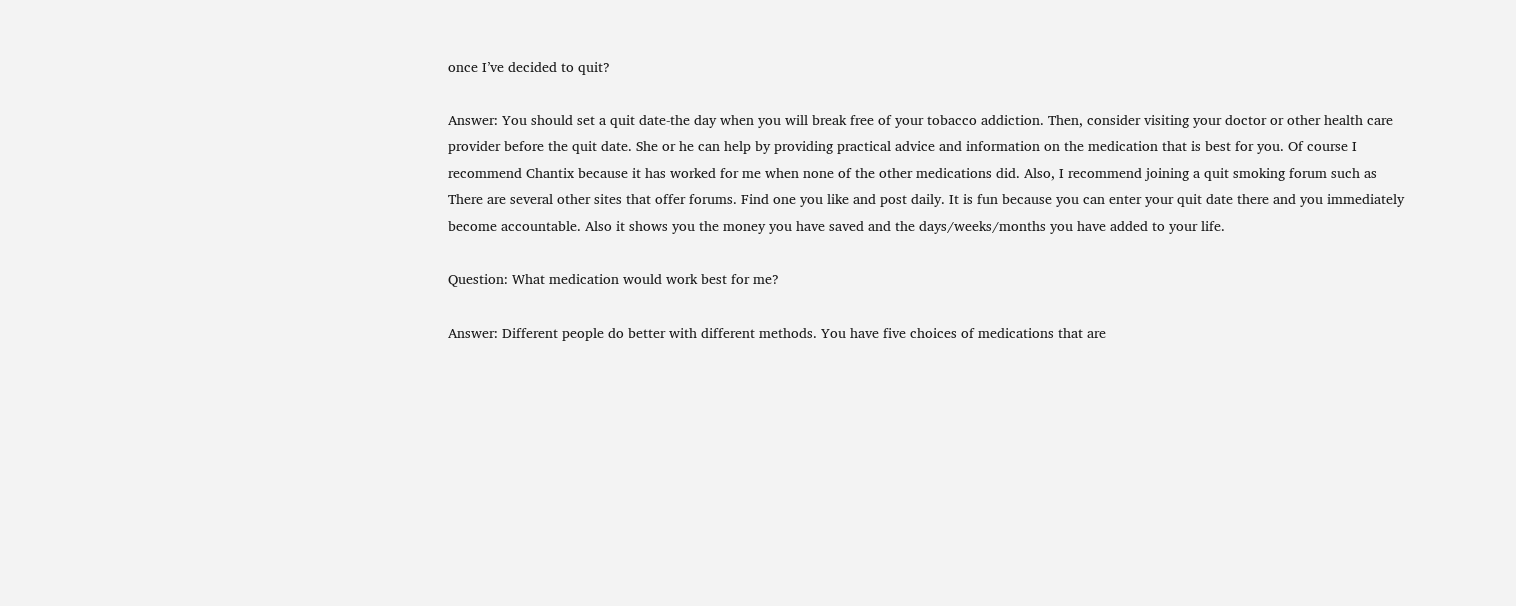once I’ve decided to quit?

Answer: You should set a quit date-the day when you will break free of your tobacco addiction. Then, consider visiting your doctor or other health care provider before the quit date. She or he can help by providing practical advice and information on the medication that is best for you. Of course I recommend Chantix because it has worked for me when none of the other medications did. Also, I recommend joining a quit smoking forum such as
There are several other sites that offer forums. Find one you like and post daily. It is fun because you can enter your quit date there and you immediately become accountable. Also it shows you the money you have saved and the days/weeks/months you have added to your life.

Question: What medication would work best for me?

Answer: Different people do better with different methods. You have five choices of medications that are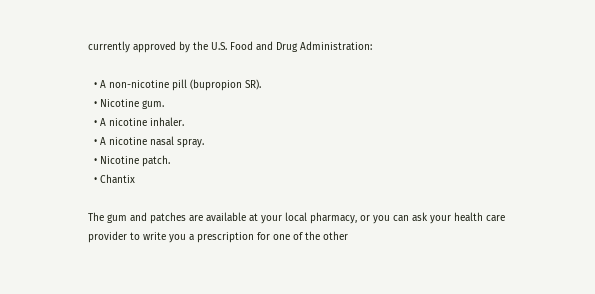currently approved by the U.S. Food and Drug Administration:

  • A non-nicotine pill (bupropion SR).
  • Nicotine gum.
  • A nicotine inhaler.
  • A nicotine nasal spray.
  • Nicotine patch.
  • Chantix

The gum and patches are available at your local pharmacy, or you can ask your health care provider to write you a prescription for one of the other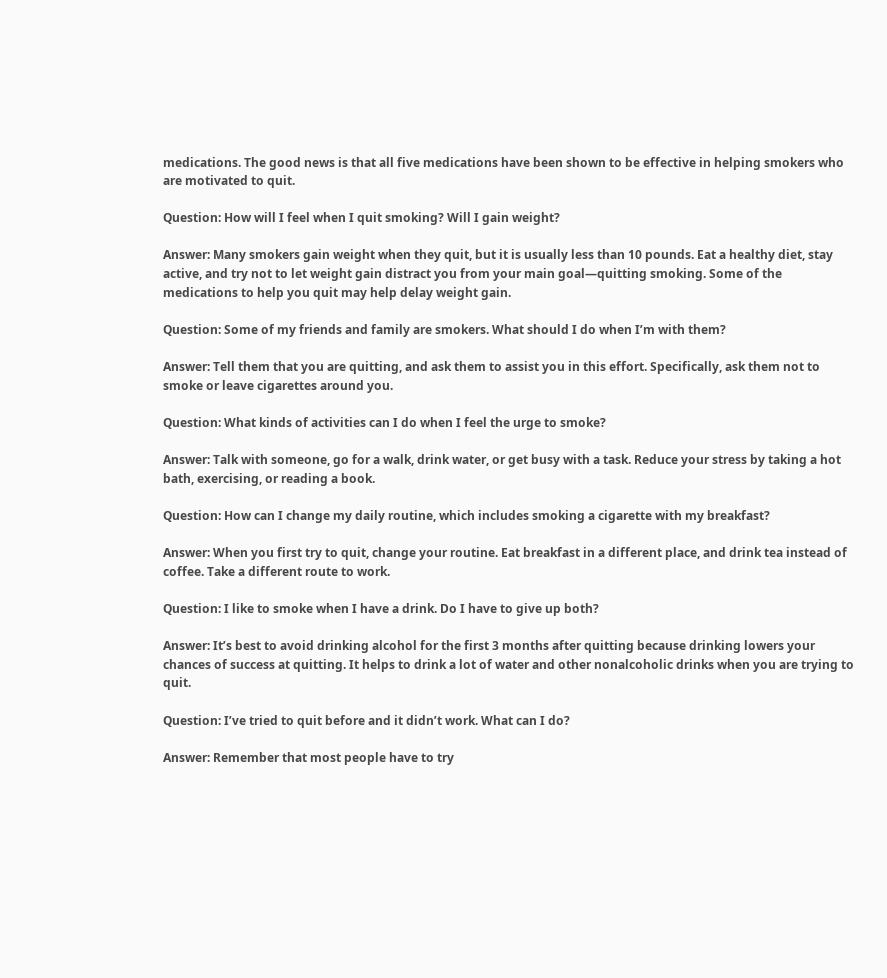medications. The good news is that all five medications have been shown to be effective in helping smokers who are motivated to quit.

Question: How will I feel when I quit smoking? Will I gain weight?

Answer: Many smokers gain weight when they quit, but it is usually less than 10 pounds. Eat a healthy diet, stay active, and try not to let weight gain distract you from your main goal—quitting smoking. Some of the medications to help you quit may help delay weight gain.

Question: Some of my friends and family are smokers. What should I do when I’m with them?

Answer: Tell them that you are quitting, and ask them to assist you in this effort. Specifically, ask them not to smoke or leave cigarettes around you.

Question: What kinds of activities can I do when I feel the urge to smoke?

Answer: Talk with someone, go for a walk, drink water, or get busy with a task. Reduce your stress by taking a hot bath, exercising, or reading a book.

Question: How can I change my daily routine, which includes smoking a cigarette with my breakfast?

Answer: When you first try to quit, change your routine. Eat breakfast in a different place, and drink tea instead of coffee. Take a different route to work.

Question: I like to smoke when I have a drink. Do I have to give up both?

Answer: It’s best to avoid drinking alcohol for the first 3 months after quitting because drinking lowers your chances of success at quitting. It helps to drink a lot of water and other nonalcoholic drinks when you are trying to quit.

Question: I’ve tried to quit before and it didn’t work. What can I do?

Answer: Remember that most people have to try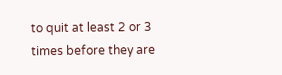to quit at least 2 or 3 times before they are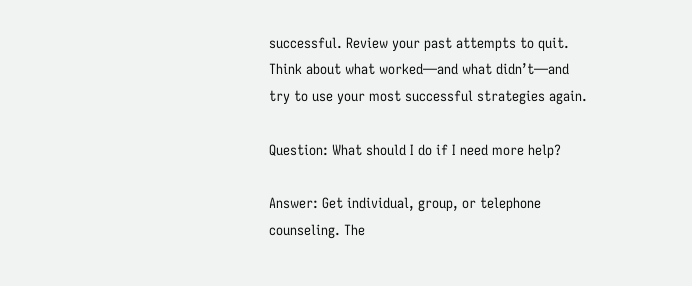successful. Review your past attempts to quit. Think about what worked—and what didn’t—and try to use your most successful strategies again.

Question: What should I do if I need more help?

Answer: Get individual, group, or telephone counseling. The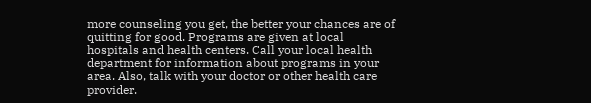more counseling you get, the better your chances are of quitting for good. Programs are given at local hospitals and health centers. Call your local health department for information about programs in your area. Also, talk with your doctor or other health care provider.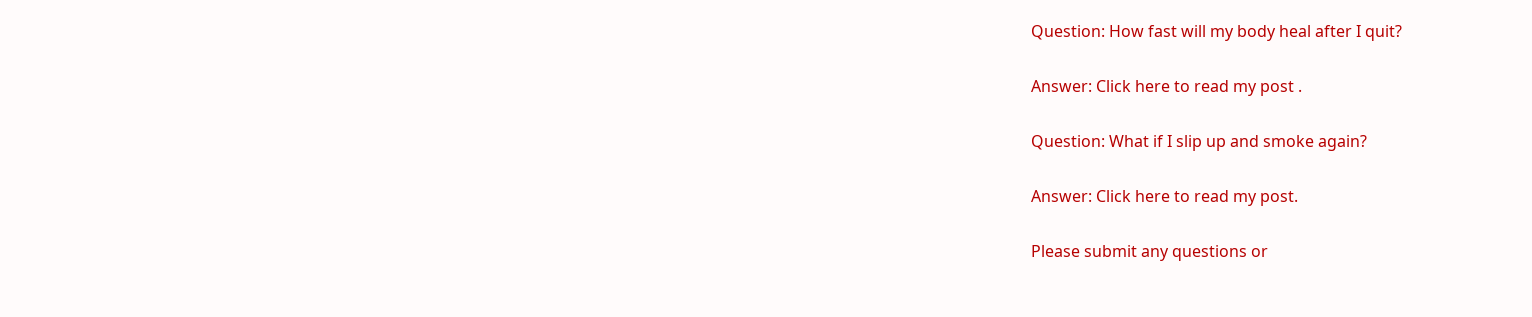Question: How fast will my body heal after I quit?

Answer: Click here to read my post .

Question: What if I slip up and smoke again?

Answer: Click here to read my post.

Please submit any questions or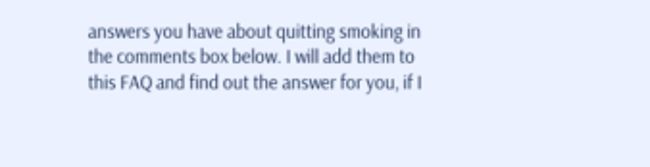answers you have about quitting smoking in the comments box below. I will add them to this FAQ and find out the answer for you, if I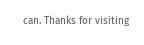can. Thanks for visiting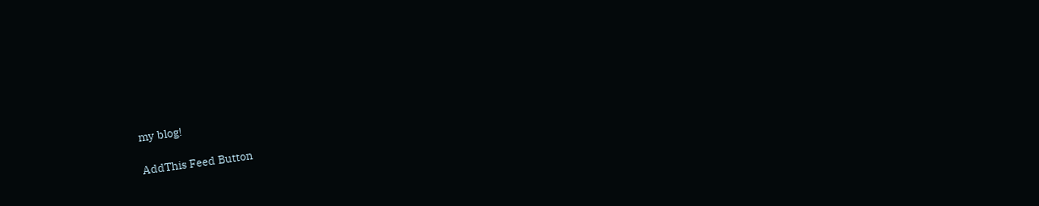my blog!

AddThis Feed Button